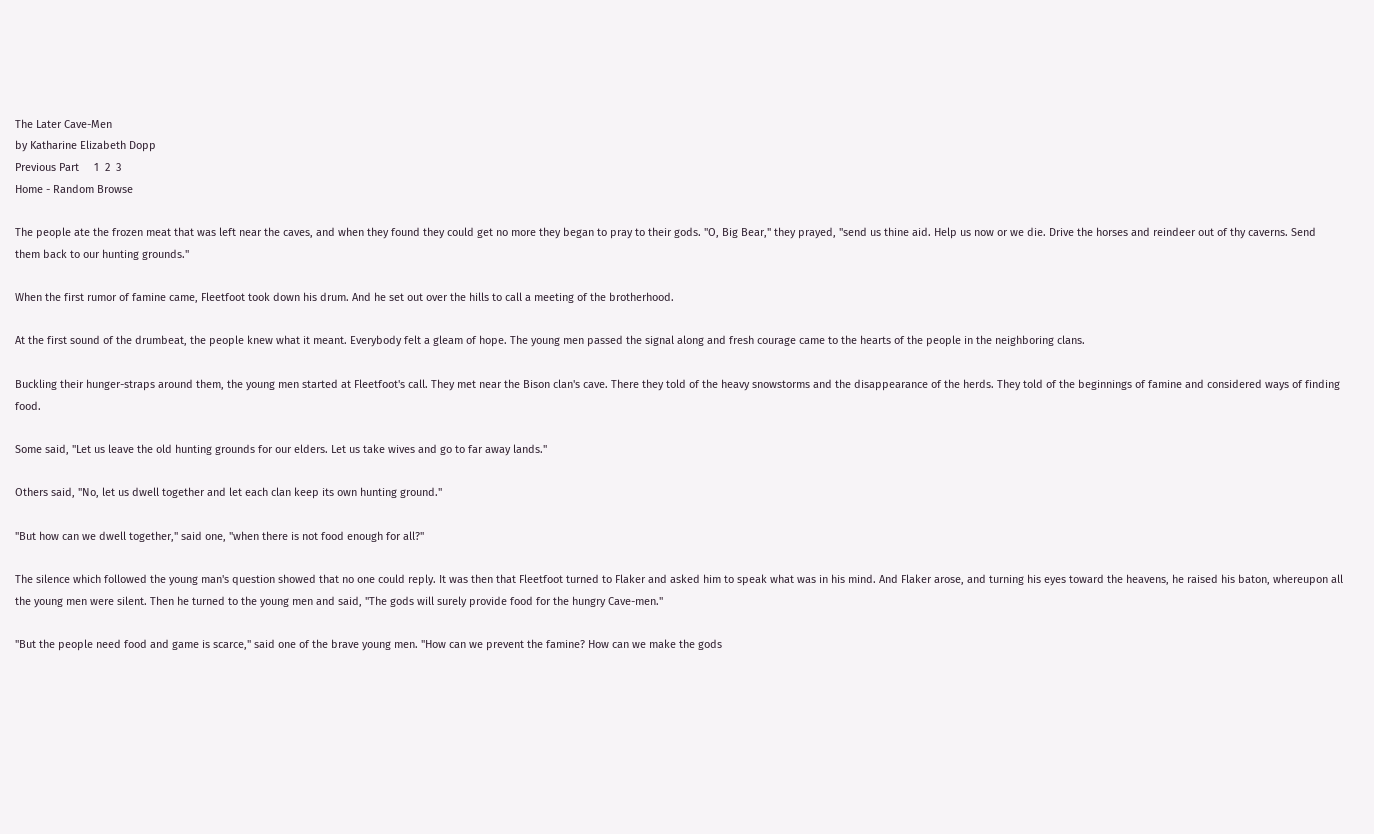The Later Cave-Men
by Katharine Elizabeth Dopp
Previous Part     1  2  3
Home - Random Browse

The people ate the frozen meat that was left near the caves, and when they found they could get no more they began to pray to their gods. "O, Big Bear," they prayed, "send us thine aid. Help us now or we die. Drive the horses and reindeer out of thy caverns. Send them back to our hunting grounds."

When the first rumor of famine came, Fleetfoot took down his drum. And he set out over the hills to call a meeting of the brotherhood.

At the first sound of the drumbeat, the people knew what it meant. Everybody felt a gleam of hope. The young men passed the signal along and fresh courage came to the hearts of the people in the neighboring clans.

Buckling their hunger-straps around them, the young men started at Fleetfoot's call. They met near the Bison clan's cave. There they told of the heavy snowstorms and the disappearance of the herds. They told of the beginnings of famine and considered ways of finding food.

Some said, "Let us leave the old hunting grounds for our elders. Let us take wives and go to far away lands."

Others said, "No, let us dwell together and let each clan keep its own hunting ground."

"But how can we dwell together," said one, "when there is not food enough for all?"

The silence which followed the young man's question showed that no one could reply. It was then that Fleetfoot turned to Flaker and asked him to speak what was in his mind. And Flaker arose, and turning his eyes toward the heavens, he raised his baton, whereupon all the young men were silent. Then he turned to the young men and said, "The gods will surely provide food for the hungry Cave-men."

"But the people need food and game is scarce," said one of the brave young men. "How can we prevent the famine? How can we make the gods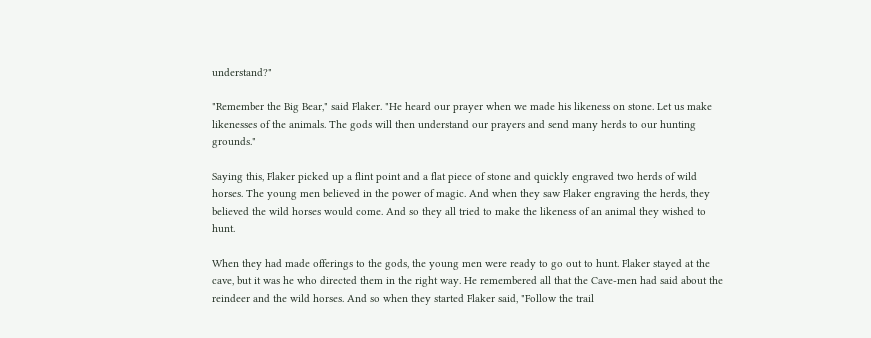understand?"

"Remember the Big Bear," said Flaker. "He heard our prayer when we made his likeness on stone. Let us make likenesses of the animals. The gods will then understand our prayers and send many herds to our hunting grounds."

Saying this, Flaker picked up a flint point and a flat piece of stone and quickly engraved two herds of wild horses. The young men believed in the power of magic. And when they saw Flaker engraving the herds, they believed the wild horses would come. And so they all tried to make the likeness of an animal they wished to hunt.

When they had made offerings to the gods, the young men were ready to go out to hunt. Flaker stayed at the cave, but it was he who directed them in the right way. He remembered all that the Cave-men had said about the reindeer and the wild horses. And so when they started Flaker said, "Follow the trail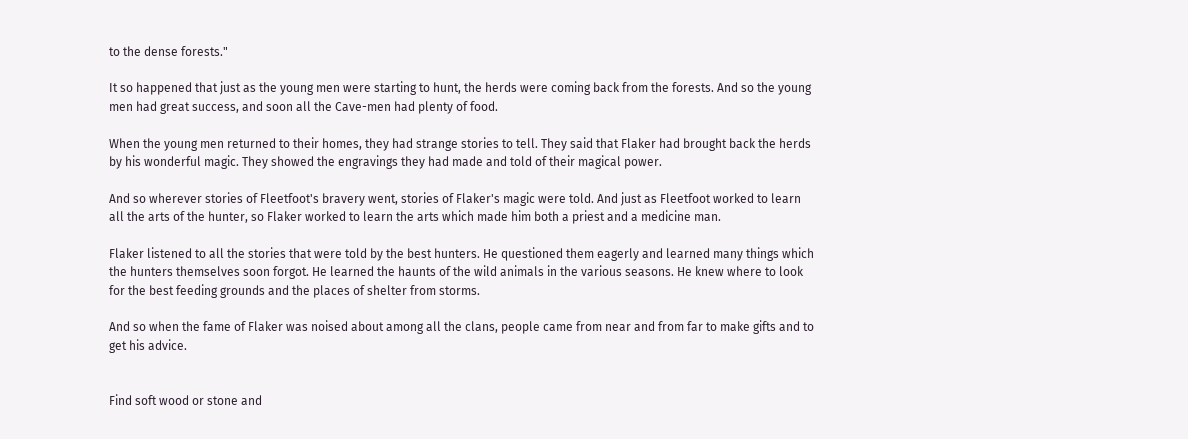to the dense forests."

It so happened that just as the young men were starting to hunt, the herds were coming back from the forests. And so the young men had great success, and soon all the Cave-men had plenty of food.

When the young men returned to their homes, they had strange stories to tell. They said that Flaker had brought back the herds by his wonderful magic. They showed the engravings they had made and told of their magical power.

And so wherever stories of Fleetfoot's bravery went, stories of Flaker's magic were told. And just as Fleetfoot worked to learn all the arts of the hunter, so Flaker worked to learn the arts which made him both a priest and a medicine man.

Flaker listened to all the stories that were told by the best hunters. He questioned them eagerly and learned many things which the hunters themselves soon forgot. He learned the haunts of the wild animals in the various seasons. He knew where to look for the best feeding grounds and the places of shelter from storms.

And so when the fame of Flaker was noised about among all the clans, people came from near and from far to make gifts and to get his advice.


Find soft wood or stone and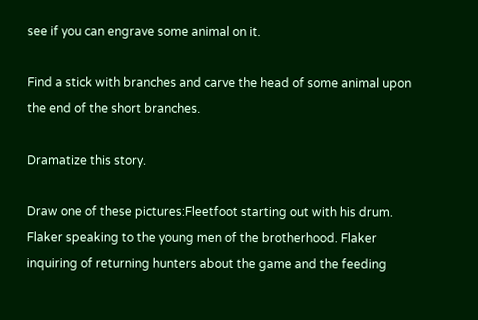see if you can engrave some animal on it.

Find a stick with branches and carve the head of some animal upon the end of the short branches.

Dramatize this story.

Draw one of these pictures:Fleetfoot starting out with his drum. Flaker speaking to the young men of the brotherhood. Flaker inquiring of returning hunters about the game and the feeding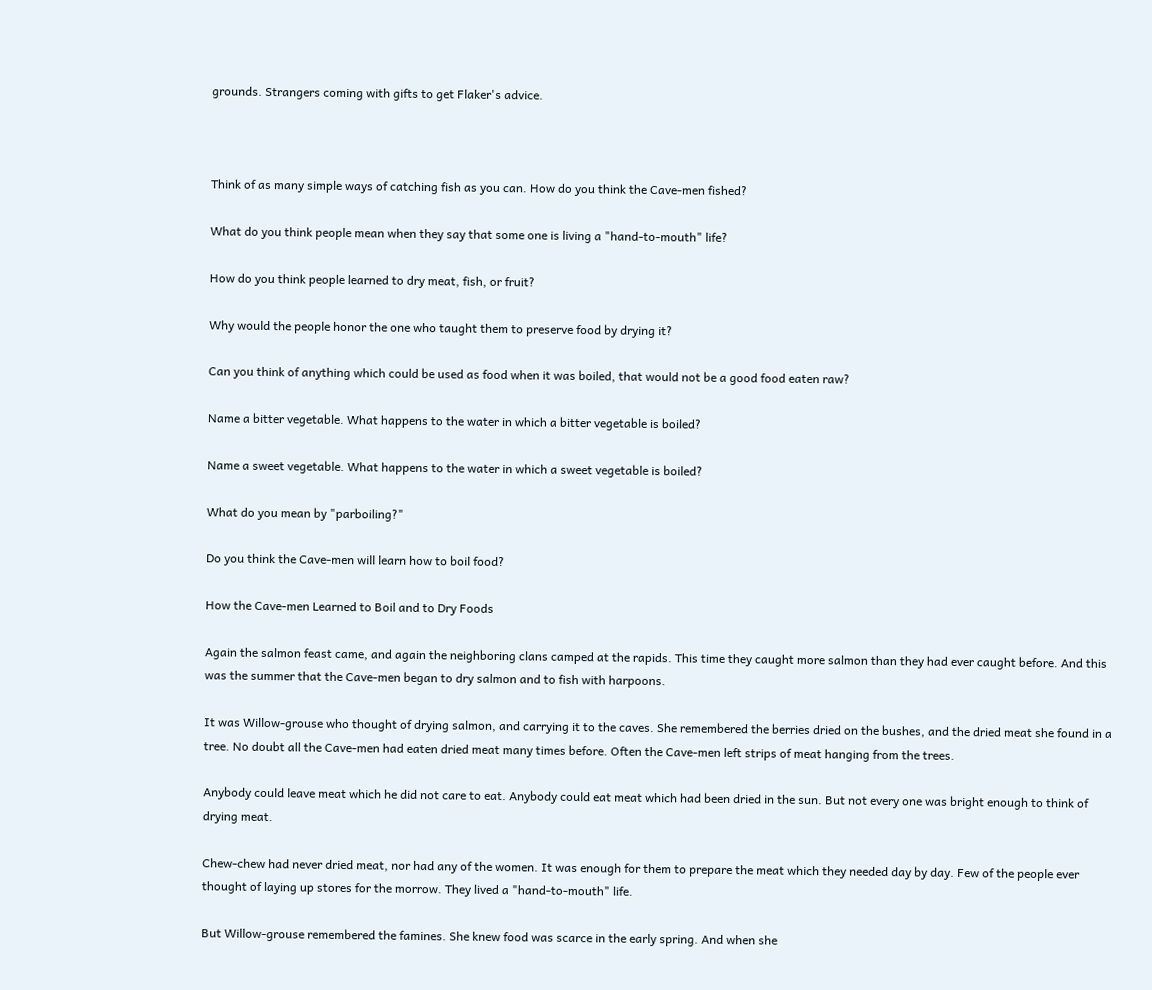grounds. Strangers coming with gifts to get Flaker's advice.



Think of as many simple ways of catching fish as you can. How do you think the Cave-men fished?

What do you think people mean when they say that some one is living a "hand-to-mouth" life?

How do you think people learned to dry meat, fish, or fruit?

Why would the people honor the one who taught them to preserve food by drying it?

Can you think of anything which could be used as food when it was boiled, that would not be a good food eaten raw?

Name a bitter vegetable. What happens to the water in which a bitter vegetable is boiled?

Name a sweet vegetable. What happens to the water in which a sweet vegetable is boiled?

What do you mean by "parboiling?"

Do you think the Cave-men will learn how to boil food?

How the Cave-men Learned to Boil and to Dry Foods

Again the salmon feast came, and again the neighboring clans camped at the rapids. This time they caught more salmon than they had ever caught before. And this was the summer that the Cave-men began to dry salmon and to fish with harpoons.

It was Willow-grouse who thought of drying salmon, and carrying it to the caves. She remembered the berries dried on the bushes, and the dried meat she found in a tree. No doubt all the Cave-men had eaten dried meat many times before. Often the Cave-men left strips of meat hanging from the trees.

Anybody could leave meat which he did not care to eat. Anybody could eat meat which had been dried in the sun. But not every one was bright enough to think of drying meat.

Chew-chew had never dried meat, nor had any of the women. It was enough for them to prepare the meat which they needed day by day. Few of the people ever thought of laying up stores for the morrow. They lived a "hand-to-mouth" life.

But Willow-grouse remembered the famines. She knew food was scarce in the early spring. And when she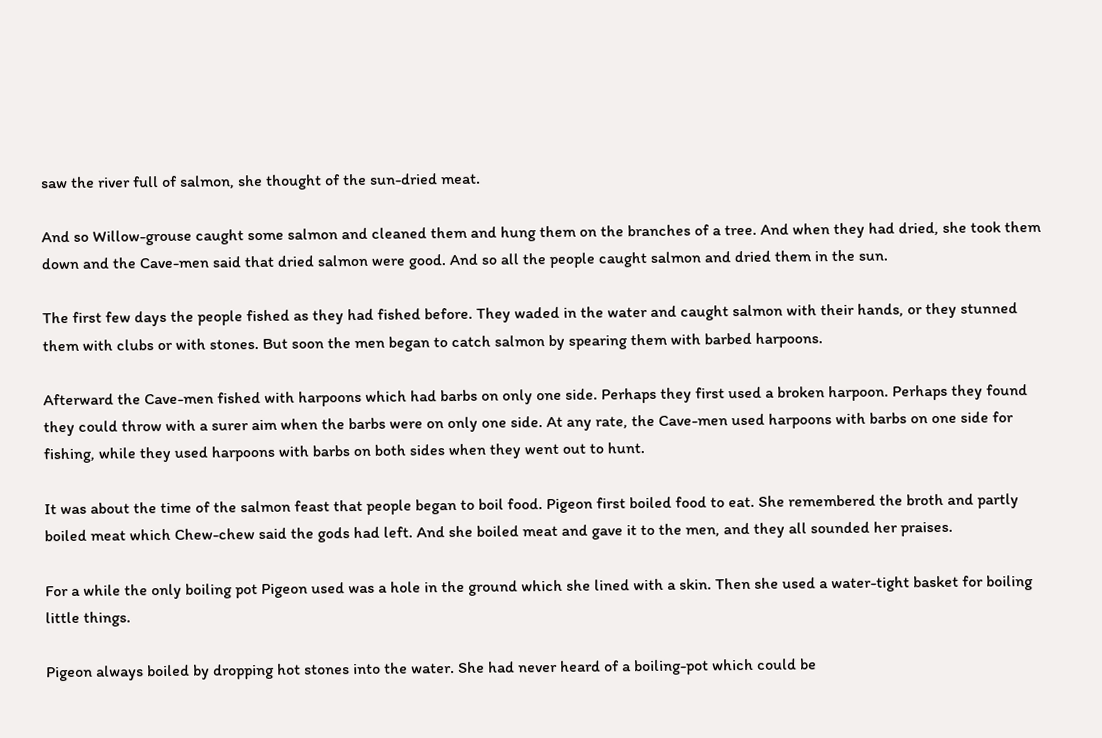saw the river full of salmon, she thought of the sun-dried meat.

And so Willow-grouse caught some salmon and cleaned them and hung them on the branches of a tree. And when they had dried, she took them down and the Cave-men said that dried salmon were good. And so all the people caught salmon and dried them in the sun.

The first few days the people fished as they had fished before. They waded in the water and caught salmon with their hands, or they stunned them with clubs or with stones. But soon the men began to catch salmon by spearing them with barbed harpoons.

Afterward the Cave-men fished with harpoons which had barbs on only one side. Perhaps they first used a broken harpoon. Perhaps they found they could throw with a surer aim when the barbs were on only one side. At any rate, the Cave-men used harpoons with barbs on one side for fishing, while they used harpoons with barbs on both sides when they went out to hunt.

It was about the time of the salmon feast that people began to boil food. Pigeon first boiled food to eat. She remembered the broth and partly boiled meat which Chew-chew said the gods had left. And she boiled meat and gave it to the men, and they all sounded her praises.

For a while the only boiling pot Pigeon used was a hole in the ground which she lined with a skin. Then she used a water-tight basket for boiling little things.

Pigeon always boiled by dropping hot stones into the water. She had never heard of a boiling-pot which could be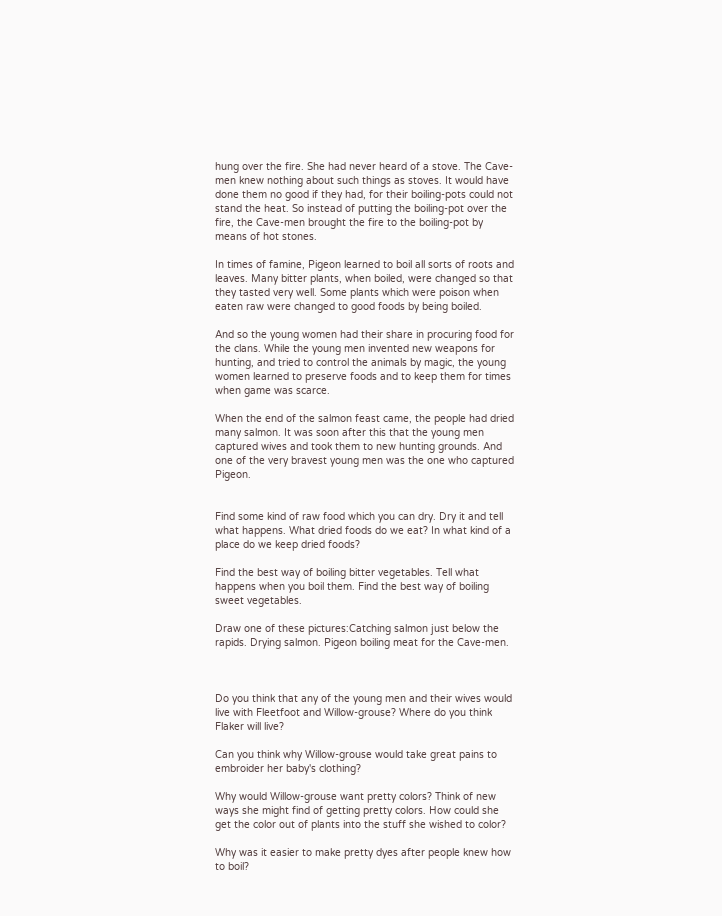hung over the fire. She had never heard of a stove. The Cave-men knew nothing about such things as stoves. It would have done them no good if they had, for their boiling-pots could not stand the heat. So instead of putting the boiling-pot over the fire, the Cave-men brought the fire to the boiling-pot by means of hot stones.

In times of famine, Pigeon learned to boil all sorts of roots and leaves. Many bitter plants, when boiled, were changed so that they tasted very well. Some plants which were poison when eaten raw were changed to good foods by being boiled.

And so the young women had their share in procuring food for the clans. While the young men invented new weapons for hunting, and tried to control the animals by magic, the young women learned to preserve foods and to keep them for times when game was scarce.

When the end of the salmon feast came, the people had dried many salmon. It was soon after this that the young men captured wives and took them to new hunting grounds. And one of the very bravest young men was the one who captured Pigeon.


Find some kind of raw food which you can dry. Dry it and tell what happens. What dried foods do we eat? In what kind of a place do we keep dried foods?

Find the best way of boiling bitter vegetables. Tell what happens when you boil them. Find the best way of boiling sweet vegetables.

Draw one of these pictures:Catching salmon just below the rapids. Drying salmon. Pigeon boiling meat for the Cave-men.



Do you think that any of the young men and their wives would live with Fleetfoot and Willow-grouse? Where do you think Flaker will live?

Can you think why Willow-grouse would take great pains to embroider her baby's clothing?

Why would Willow-grouse want pretty colors? Think of new ways she might find of getting pretty colors. How could she get the color out of plants into the stuff she wished to color?

Why was it easier to make pretty dyes after people knew how to boil?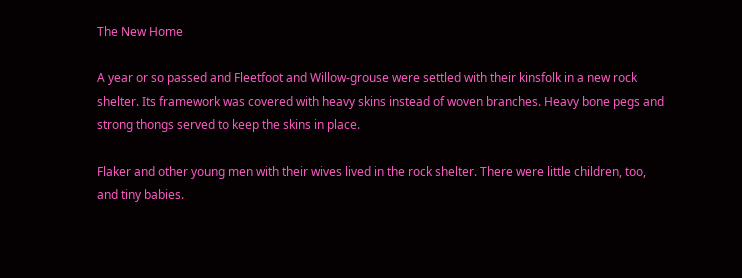The New Home

A year or so passed and Fleetfoot and Willow-grouse were settled with their kinsfolk in a new rock shelter. Its framework was covered with heavy skins instead of woven branches. Heavy bone pegs and strong thongs served to keep the skins in place.

Flaker and other young men with their wives lived in the rock shelter. There were little children, too, and tiny babies.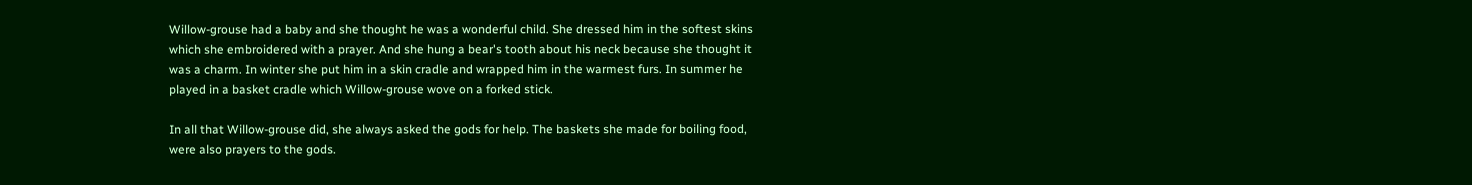Willow-grouse had a baby and she thought he was a wonderful child. She dressed him in the softest skins which she embroidered with a prayer. And she hung a bear's tooth about his neck because she thought it was a charm. In winter she put him in a skin cradle and wrapped him in the warmest furs. In summer he played in a basket cradle which Willow-grouse wove on a forked stick.

In all that Willow-grouse did, she always asked the gods for help. The baskets she made for boiling food, were also prayers to the gods.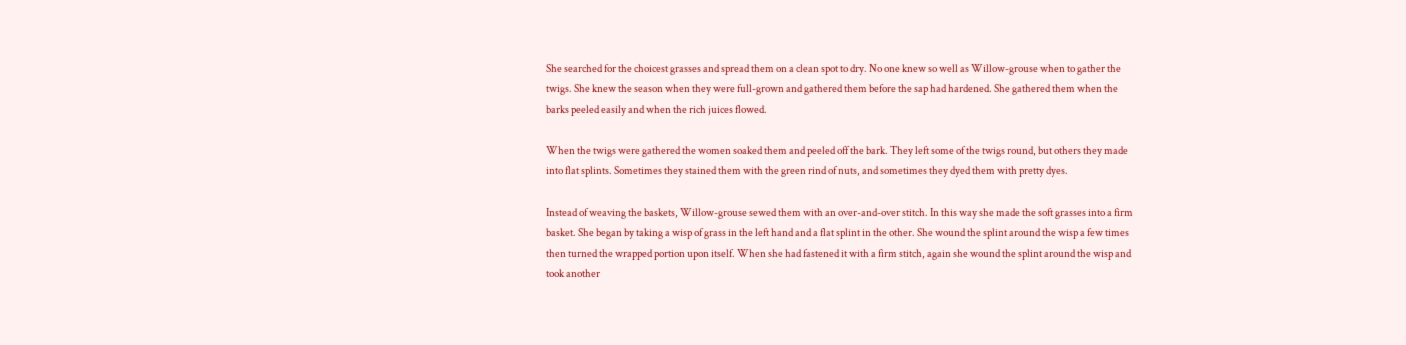She searched for the choicest grasses and spread them on a clean spot to dry. No one knew so well as Willow-grouse when to gather the twigs. She knew the season when they were full-grown and gathered them before the sap had hardened. She gathered them when the barks peeled easily and when the rich juices flowed.

When the twigs were gathered the women soaked them and peeled off the bark. They left some of the twigs round, but others they made into flat splints. Sometimes they stained them with the green rind of nuts, and sometimes they dyed them with pretty dyes.

Instead of weaving the baskets, Willow-grouse sewed them with an over-and-over stitch. In this way she made the soft grasses into a firm basket. She began by taking a wisp of grass in the left hand and a flat splint in the other. She wound the splint around the wisp a few times then turned the wrapped portion upon itself. When she had fastened it with a firm stitch, again she wound the splint around the wisp and took another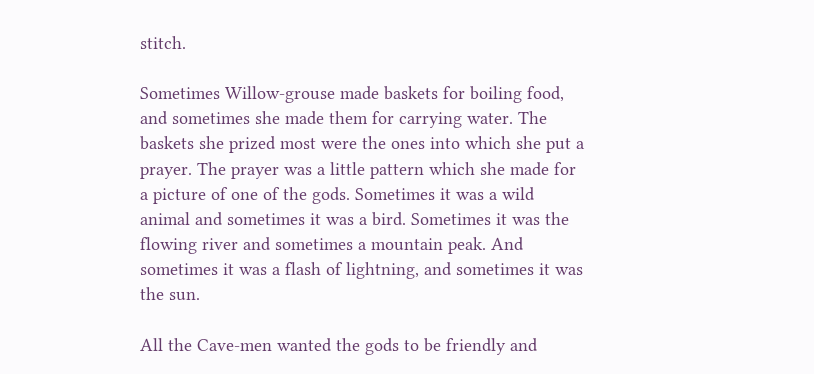stitch.

Sometimes Willow-grouse made baskets for boiling food, and sometimes she made them for carrying water. The baskets she prized most were the ones into which she put a prayer. The prayer was a little pattern which she made for a picture of one of the gods. Sometimes it was a wild animal and sometimes it was a bird. Sometimes it was the flowing river and sometimes a mountain peak. And sometimes it was a flash of lightning, and sometimes it was the sun.

All the Cave-men wanted the gods to be friendly and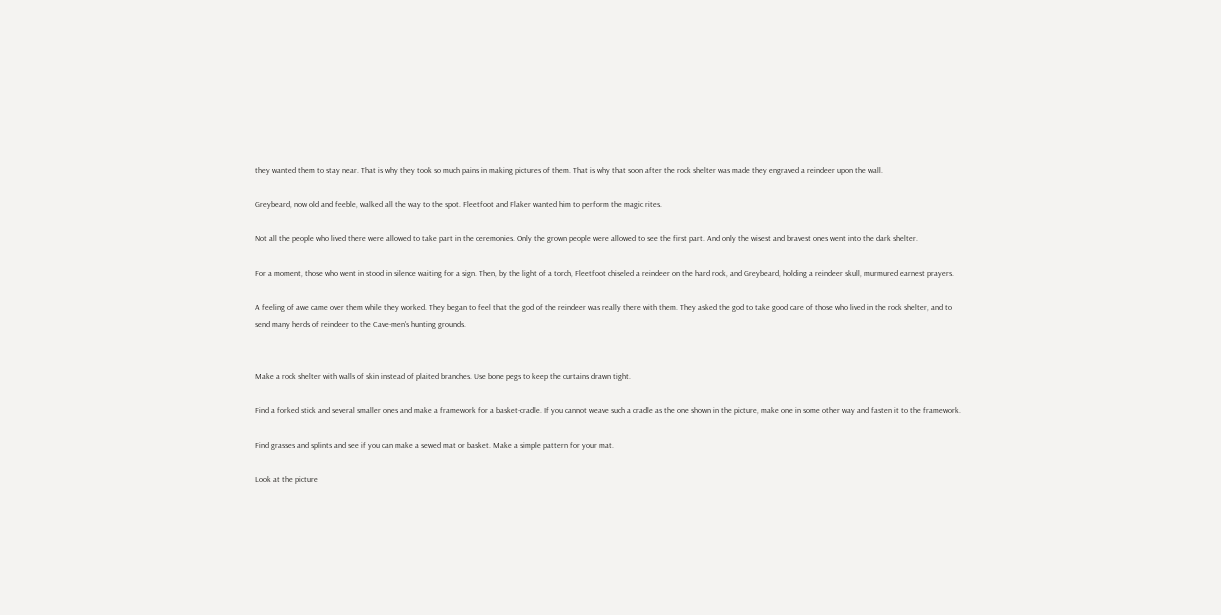they wanted them to stay near. That is why they took so much pains in making pictures of them. That is why that soon after the rock shelter was made they engraved a reindeer upon the wall.

Greybeard, now old and feeble, walked all the way to the spot. Fleetfoot and Flaker wanted him to perform the magic rites.

Not all the people who lived there were allowed to take part in the ceremonies. Only the grown people were allowed to see the first part. And only the wisest and bravest ones went into the dark shelter.

For a moment, those who went in stood in silence waiting for a sign. Then, by the light of a torch, Fleetfoot chiseled a reindeer on the hard rock, and Greybeard, holding a reindeer skull, murmured earnest prayers.

A feeling of awe came over them while they worked. They began to feel that the god of the reindeer was really there with them. They asked the god to take good care of those who lived in the rock shelter, and to send many herds of reindeer to the Cave-men's hunting grounds.


Make a rock shelter with walls of skin instead of plaited branches. Use bone pegs to keep the curtains drawn tight.

Find a forked stick and several smaller ones and make a framework for a basket-cradle. If you cannot weave such a cradle as the one shown in the picture, make one in some other way and fasten it to the framework.

Find grasses and splints and see if you can make a sewed mat or basket. Make a simple pattern for your mat.

Look at the picture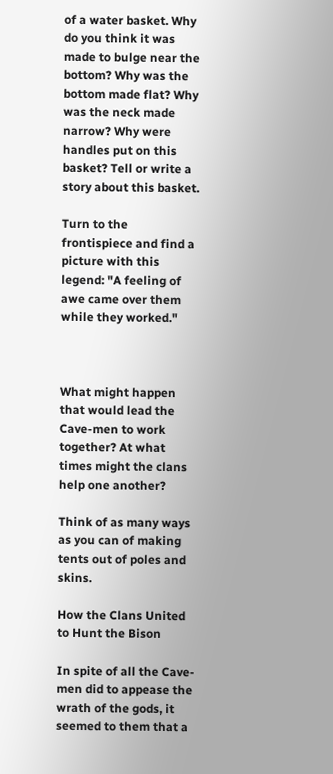of a water basket. Why do you think it was made to bulge near the bottom? Why was the bottom made flat? Why was the neck made narrow? Why were handles put on this basket? Tell or write a story about this basket.

Turn to the frontispiece and find a picture with this legend: "A feeling of awe came over them while they worked."



What might happen that would lead the Cave-men to work together? At what times might the clans help one another?

Think of as many ways as you can of making tents out of poles and skins.

How the Clans United to Hunt the Bison

In spite of all the Cave-men did to appease the wrath of the gods, it seemed to them that a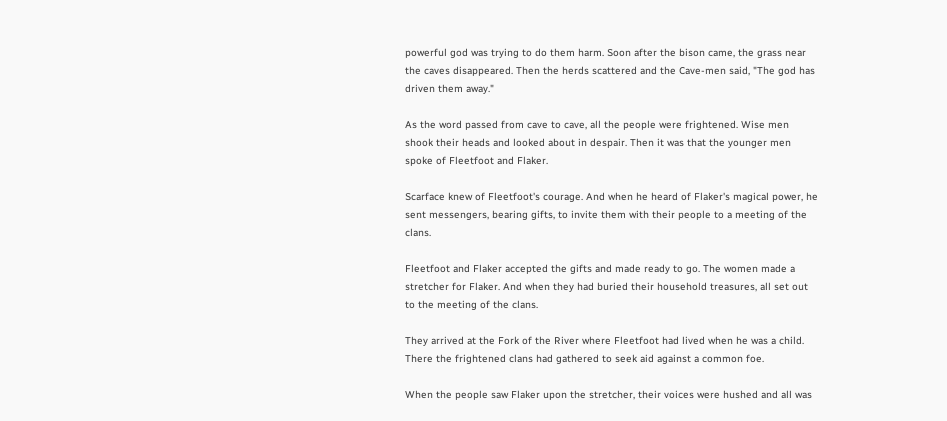powerful god was trying to do them harm. Soon after the bison came, the grass near the caves disappeared. Then the herds scattered and the Cave-men said, "The god has driven them away."

As the word passed from cave to cave, all the people were frightened. Wise men shook their heads and looked about in despair. Then it was that the younger men spoke of Fleetfoot and Flaker.

Scarface knew of Fleetfoot's courage. And when he heard of Flaker's magical power, he sent messengers, bearing gifts, to invite them with their people to a meeting of the clans.

Fleetfoot and Flaker accepted the gifts and made ready to go. The women made a stretcher for Flaker. And when they had buried their household treasures, all set out to the meeting of the clans.

They arrived at the Fork of the River where Fleetfoot had lived when he was a child. There the frightened clans had gathered to seek aid against a common foe.

When the people saw Flaker upon the stretcher, their voices were hushed and all was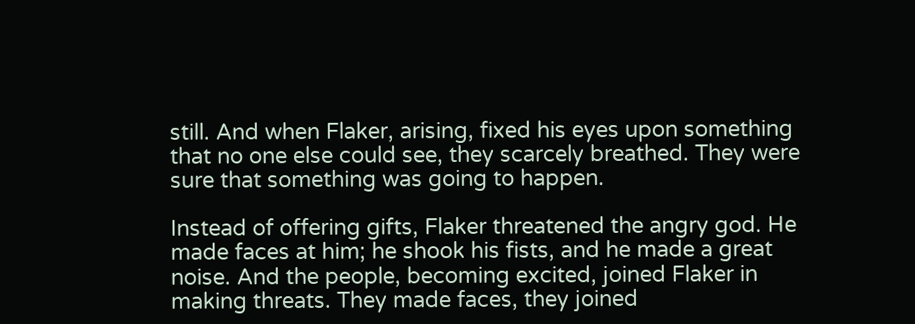still. And when Flaker, arising, fixed his eyes upon something that no one else could see, they scarcely breathed. They were sure that something was going to happen.

Instead of offering gifts, Flaker threatened the angry god. He made faces at him; he shook his fists, and he made a great noise. And the people, becoming excited, joined Flaker in making threats. They made faces, they joined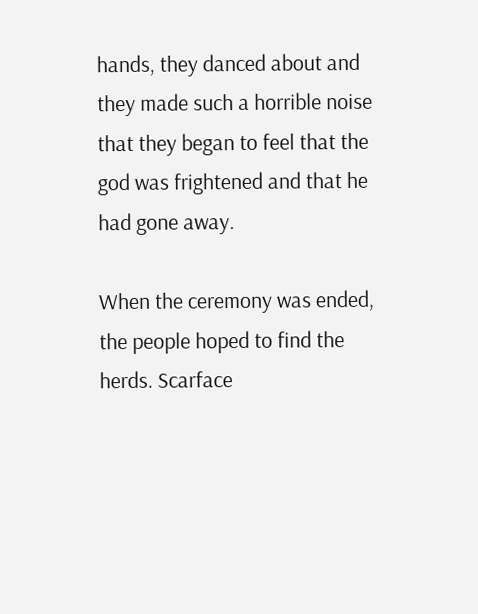hands, they danced about and they made such a horrible noise that they began to feel that the god was frightened and that he had gone away.

When the ceremony was ended, the people hoped to find the herds. Scarface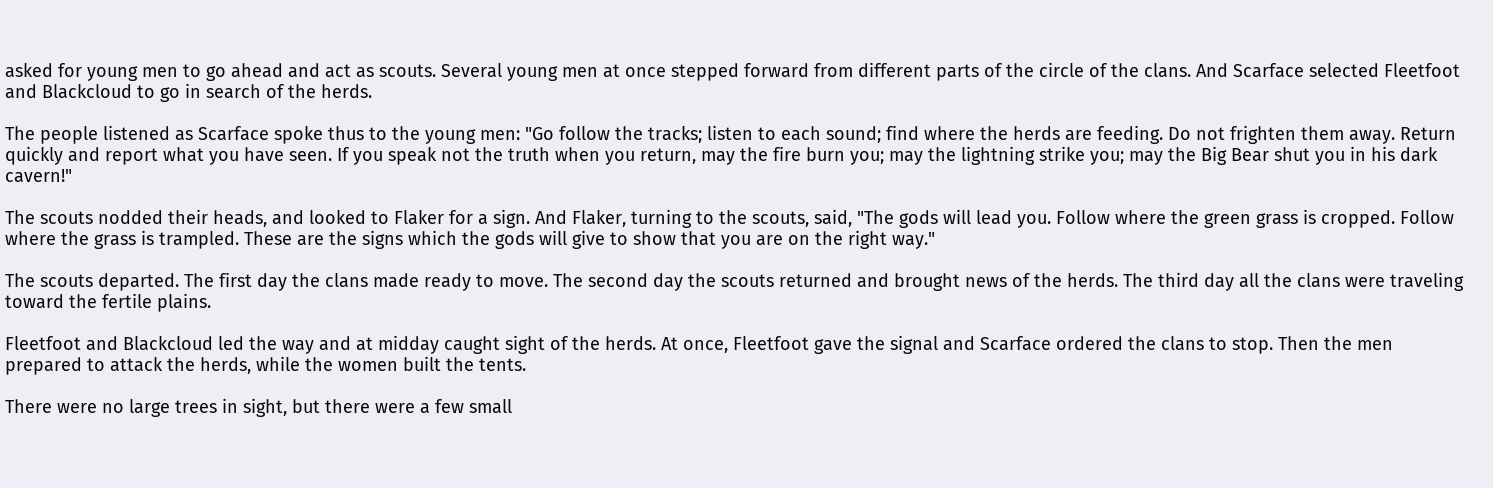asked for young men to go ahead and act as scouts. Several young men at once stepped forward from different parts of the circle of the clans. And Scarface selected Fleetfoot and Blackcloud to go in search of the herds.

The people listened as Scarface spoke thus to the young men: "Go follow the tracks; listen to each sound; find where the herds are feeding. Do not frighten them away. Return quickly and report what you have seen. If you speak not the truth when you return, may the fire burn you; may the lightning strike you; may the Big Bear shut you in his dark cavern!"

The scouts nodded their heads, and looked to Flaker for a sign. And Flaker, turning to the scouts, said, "The gods will lead you. Follow where the green grass is cropped. Follow where the grass is trampled. These are the signs which the gods will give to show that you are on the right way."

The scouts departed. The first day the clans made ready to move. The second day the scouts returned and brought news of the herds. The third day all the clans were traveling toward the fertile plains.

Fleetfoot and Blackcloud led the way and at midday caught sight of the herds. At once, Fleetfoot gave the signal and Scarface ordered the clans to stop. Then the men prepared to attack the herds, while the women built the tents.

There were no large trees in sight, but there were a few small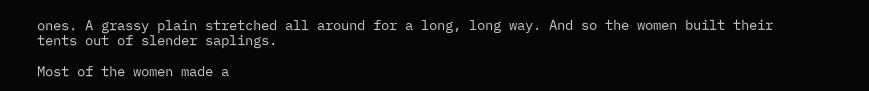ones. A grassy plain stretched all around for a long, long way. And so the women built their tents out of slender saplings.

Most of the women made a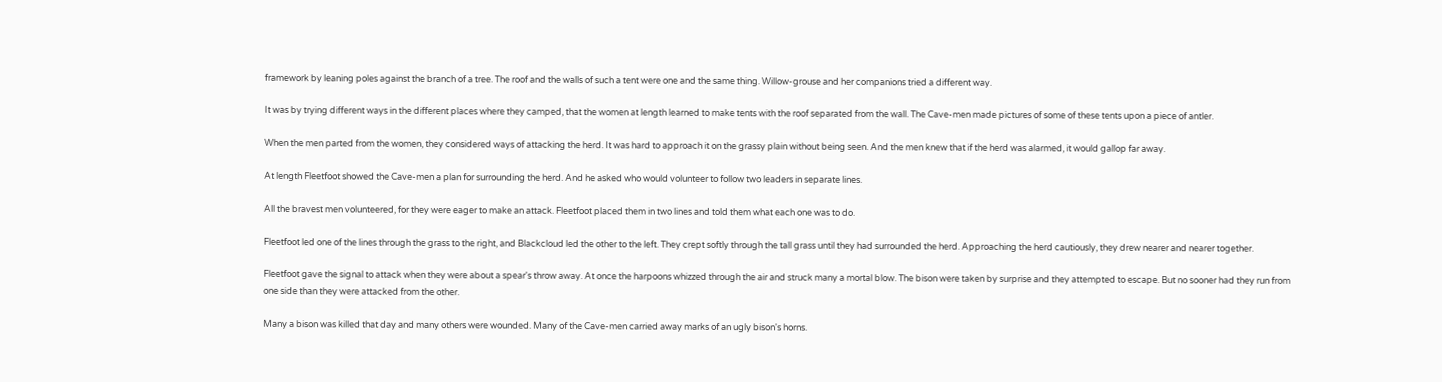framework by leaning poles against the branch of a tree. The roof and the walls of such a tent were one and the same thing. Willow-grouse and her companions tried a different way.

It was by trying different ways in the different places where they camped, that the women at length learned to make tents with the roof separated from the wall. The Cave-men made pictures of some of these tents upon a piece of antler.

When the men parted from the women, they considered ways of attacking the herd. It was hard to approach it on the grassy plain without being seen. And the men knew that if the herd was alarmed, it would gallop far away.

At length Fleetfoot showed the Cave-men a plan for surrounding the herd. And he asked who would volunteer to follow two leaders in separate lines.

All the bravest men volunteered, for they were eager to make an attack. Fleetfoot placed them in two lines and told them what each one was to do.

Fleetfoot led one of the lines through the grass to the right, and Blackcloud led the other to the left. They crept softly through the tall grass until they had surrounded the herd. Approaching the herd cautiously, they drew nearer and nearer together.

Fleetfoot gave the signal to attack when they were about a spear's throw away. At once the harpoons whizzed through the air and struck many a mortal blow. The bison were taken by surprise and they attempted to escape. But no sooner had they run from one side than they were attacked from the other.

Many a bison was killed that day and many others were wounded. Many of the Cave-men carried away marks of an ugly bison's horns.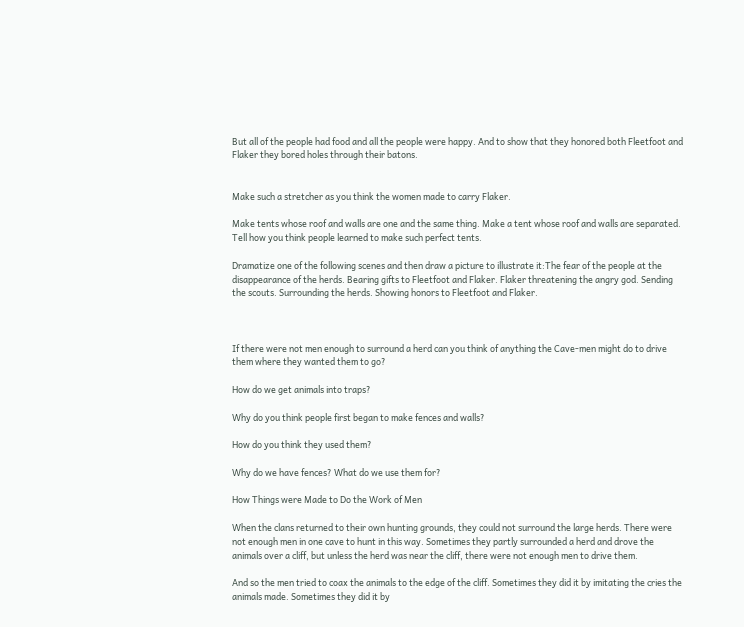But all of the people had food and all the people were happy. And to show that they honored both Fleetfoot and Flaker they bored holes through their batons.


Make such a stretcher as you think the women made to carry Flaker.

Make tents whose roof and walls are one and the same thing. Make a tent whose roof and walls are separated. Tell how you think people learned to make such perfect tents.

Dramatize one of the following scenes and then draw a picture to illustrate it:The fear of the people at the disappearance of the herds. Bearing gifts to Fleetfoot and Flaker. Flaker threatening the angry god. Sending the scouts. Surrounding the herds. Showing honors to Fleetfoot and Flaker.



If there were not men enough to surround a herd can you think of anything the Cave-men might do to drive them where they wanted them to go?

How do we get animals into traps?

Why do you think people first began to make fences and walls?

How do you think they used them?

Why do we have fences? What do we use them for?

How Things were Made to Do the Work of Men

When the clans returned to their own hunting grounds, they could not surround the large herds. There were not enough men in one cave to hunt in this way. Sometimes they partly surrounded a herd and drove the animals over a cliff, but unless the herd was near the cliff, there were not enough men to drive them.

And so the men tried to coax the animals to the edge of the cliff. Sometimes they did it by imitating the cries the animals made. Sometimes they did it by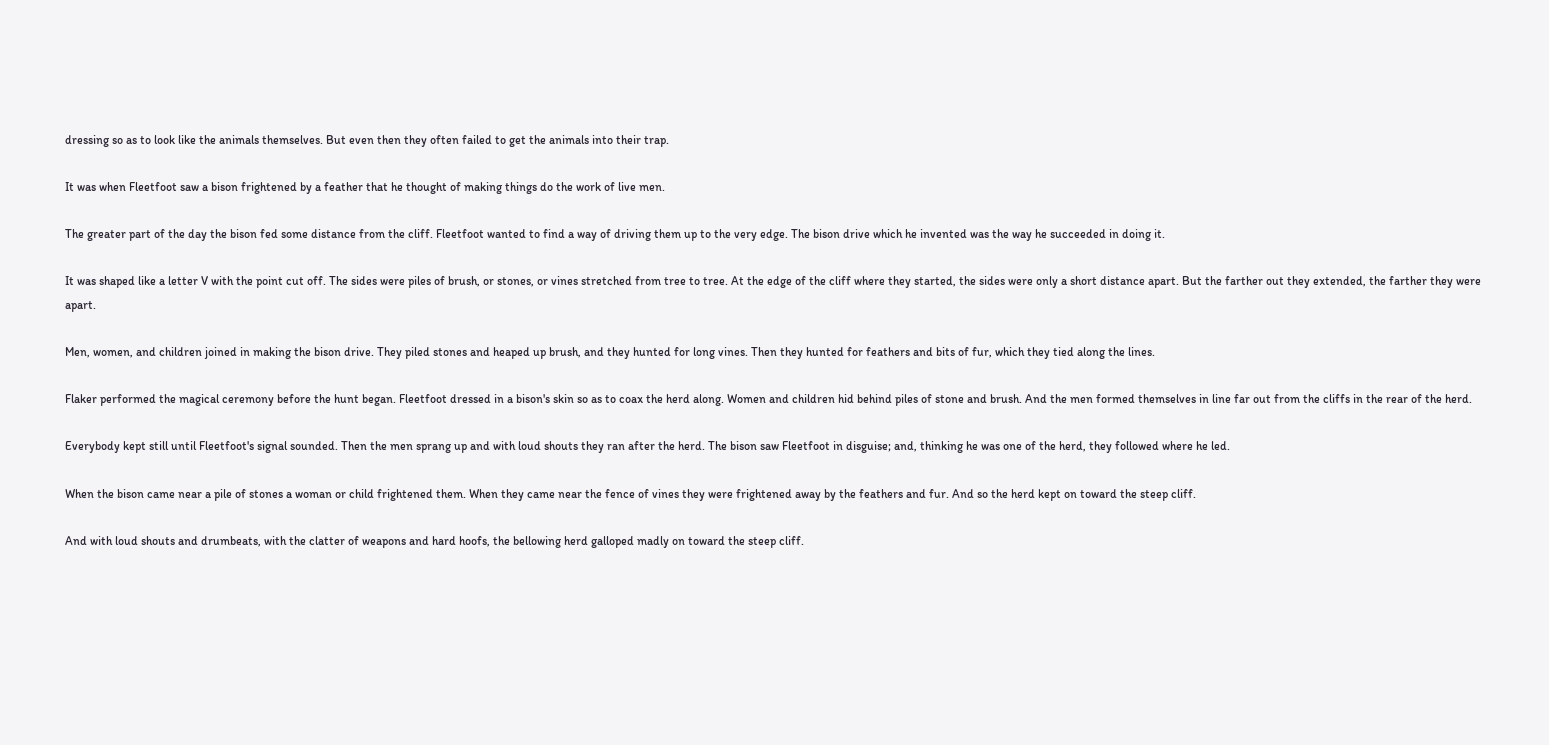dressing so as to look like the animals themselves. But even then they often failed to get the animals into their trap.

It was when Fleetfoot saw a bison frightened by a feather that he thought of making things do the work of live men.

The greater part of the day the bison fed some distance from the cliff. Fleetfoot wanted to find a way of driving them up to the very edge. The bison drive which he invented was the way he succeeded in doing it.

It was shaped like a letter V with the point cut off. The sides were piles of brush, or stones, or vines stretched from tree to tree. At the edge of the cliff where they started, the sides were only a short distance apart. But the farther out they extended, the farther they were apart.

Men, women, and children joined in making the bison drive. They piled stones and heaped up brush, and they hunted for long vines. Then they hunted for feathers and bits of fur, which they tied along the lines.

Flaker performed the magical ceremony before the hunt began. Fleetfoot dressed in a bison's skin so as to coax the herd along. Women and children hid behind piles of stone and brush. And the men formed themselves in line far out from the cliffs in the rear of the herd.

Everybody kept still until Fleetfoot's signal sounded. Then the men sprang up and with loud shouts they ran after the herd. The bison saw Fleetfoot in disguise; and, thinking he was one of the herd, they followed where he led.

When the bison came near a pile of stones a woman or child frightened them. When they came near the fence of vines they were frightened away by the feathers and fur. And so the herd kept on toward the steep cliff.

And with loud shouts and drumbeats, with the clatter of weapons and hard hoofs, the bellowing herd galloped madly on toward the steep cliff.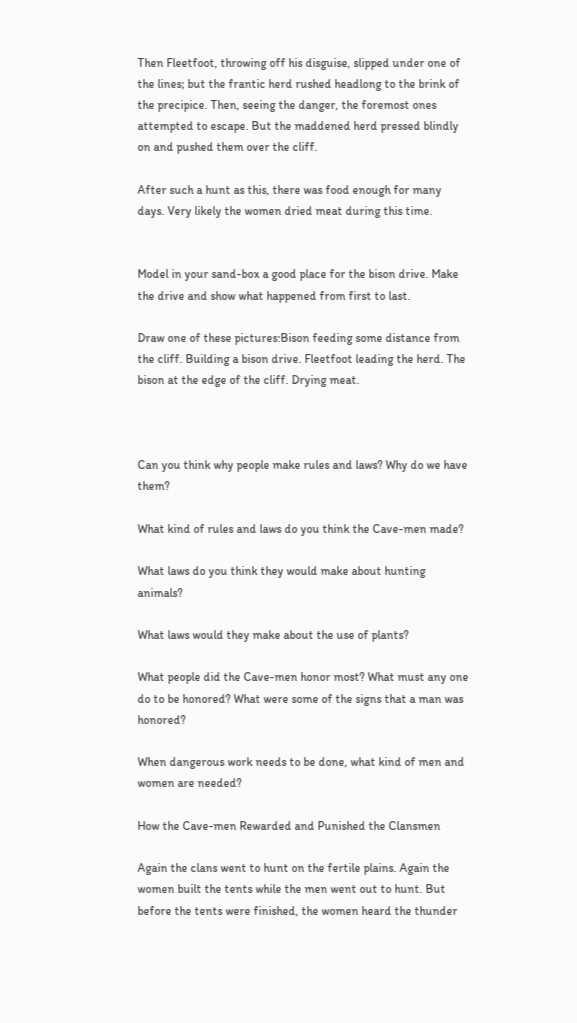Then Fleetfoot, throwing off his disguise, slipped under one of the lines; but the frantic herd rushed headlong to the brink of the precipice. Then, seeing the danger, the foremost ones attempted to escape. But the maddened herd pressed blindly on and pushed them over the cliff.

After such a hunt as this, there was food enough for many days. Very likely the women dried meat during this time.


Model in your sand-box a good place for the bison drive. Make the drive and show what happened from first to last.

Draw one of these pictures:Bison feeding some distance from the cliff. Building a bison drive. Fleetfoot leading the herd. The bison at the edge of the cliff. Drying meat.



Can you think why people make rules and laws? Why do we have them?

What kind of rules and laws do you think the Cave-men made?

What laws do you think they would make about hunting animals?

What laws would they make about the use of plants?

What people did the Cave-men honor most? What must any one do to be honored? What were some of the signs that a man was honored?

When dangerous work needs to be done, what kind of men and women are needed?

How the Cave-men Rewarded and Punished the Clansmen

Again the clans went to hunt on the fertile plains. Again the women built the tents while the men went out to hunt. But before the tents were finished, the women heard the thunder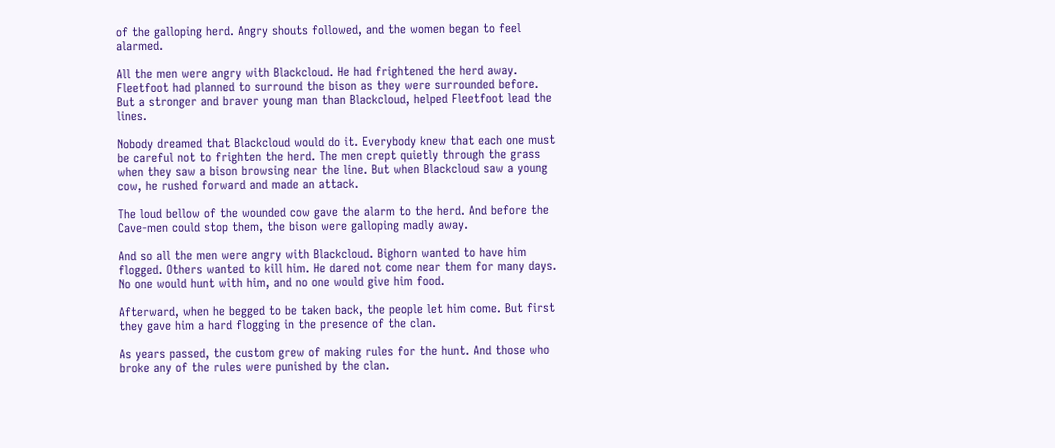of the galloping herd. Angry shouts followed, and the women began to feel alarmed.

All the men were angry with Blackcloud. He had frightened the herd away. Fleetfoot had planned to surround the bison as they were surrounded before. But a stronger and braver young man than Blackcloud, helped Fleetfoot lead the lines.

Nobody dreamed that Blackcloud would do it. Everybody knew that each one must be careful not to frighten the herd. The men crept quietly through the grass when they saw a bison browsing near the line. But when Blackcloud saw a young cow, he rushed forward and made an attack.

The loud bellow of the wounded cow gave the alarm to the herd. And before the Cave-men could stop them, the bison were galloping madly away.

And so all the men were angry with Blackcloud. Bighorn wanted to have him flogged. Others wanted to kill him. He dared not come near them for many days. No one would hunt with him, and no one would give him food.

Afterward, when he begged to be taken back, the people let him come. But first they gave him a hard flogging in the presence of the clan.

As years passed, the custom grew of making rules for the hunt. And those who broke any of the rules were punished by the clan.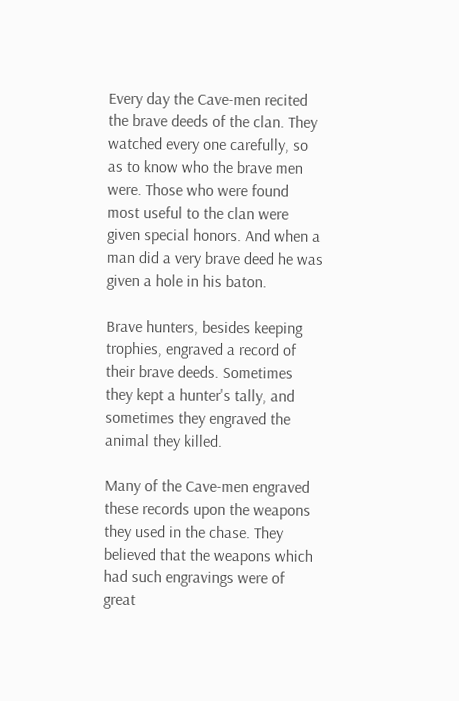Every day the Cave-men recited the brave deeds of the clan. They watched every one carefully, so as to know who the brave men were. Those who were found most useful to the clan were given special honors. And when a man did a very brave deed he was given a hole in his baton.

Brave hunters, besides keeping trophies, engraved a record of their brave deeds. Sometimes they kept a hunter's tally, and sometimes they engraved the animal they killed.

Many of the Cave-men engraved these records upon the weapons they used in the chase. They believed that the weapons which had such engravings were of great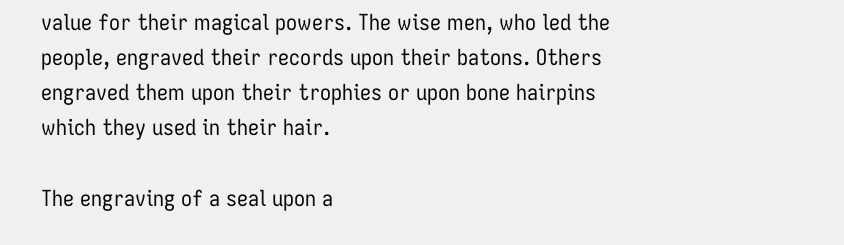value for their magical powers. The wise men, who led the people, engraved their records upon their batons. Others engraved them upon their trophies or upon bone hairpins which they used in their hair.

The engraving of a seal upon a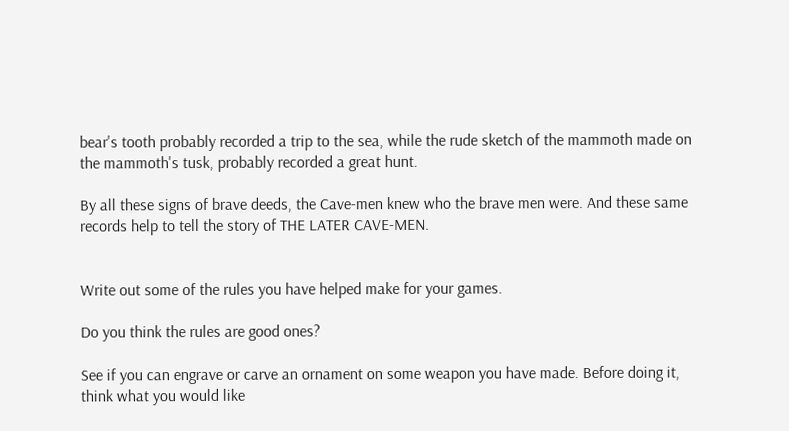bear's tooth probably recorded a trip to the sea, while the rude sketch of the mammoth made on the mammoth's tusk, probably recorded a great hunt.

By all these signs of brave deeds, the Cave-men knew who the brave men were. And these same records help to tell the story of THE LATER CAVE-MEN.


Write out some of the rules you have helped make for your games.

Do you think the rules are good ones?

See if you can engrave or carve an ornament on some weapon you have made. Before doing it, think what you would like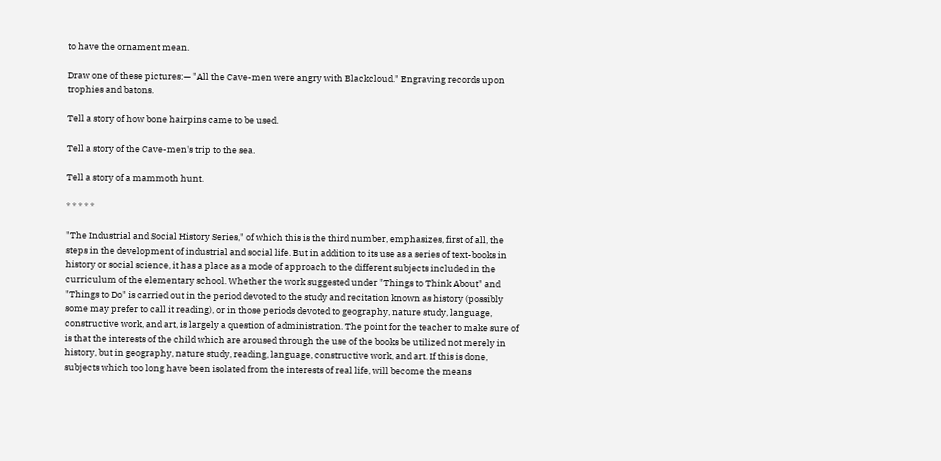to have the ornament mean.

Draw one of these pictures:— "All the Cave-men were angry with Blackcloud." Engraving records upon trophies and batons.

Tell a story of how bone hairpins came to be used.

Tell a story of the Cave-men's trip to the sea.

Tell a story of a mammoth hunt.

* * * * *

"The Industrial and Social History Series," of which this is the third number, emphasizes, first of all, the steps in the development of industrial and social life. But in addition to its use as a series of text-books in history or social science, it has a place as a mode of approach to the different subjects included in the curriculum of the elementary school. Whether the work suggested under "Things to Think About" and "Things to Do" is carried out in the period devoted to the study and recitation known as history (possibly some may prefer to call it reading), or in those periods devoted to geography, nature study, language, constructive work, and art, is largely a question of administration. The point for the teacher to make sure of is that the interests of the child which are aroused through the use of the books be utilized not merely in history, but in geography, nature study, reading, language, constructive work, and art. If this is done, subjects which too long have been isolated from the interests of real life, will become the means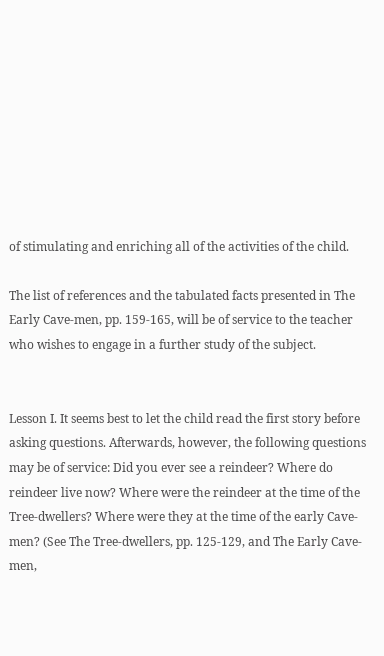of stimulating and enriching all of the activities of the child.

The list of references and the tabulated facts presented in The Early Cave-men, pp. 159-165, will be of service to the teacher who wishes to engage in a further study of the subject.


Lesson I. It seems best to let the child read the first story before asking questions. Afterwards, however, the following questions may be of service: Did you ever see a reindeer? Where do reindeer live now? Where were the reindeer at the time of the Tree-dwellers? Where were they at the time of the early Cave-men? (See The Tree-dwellers, pp. 125-129, and The Early Cave-men,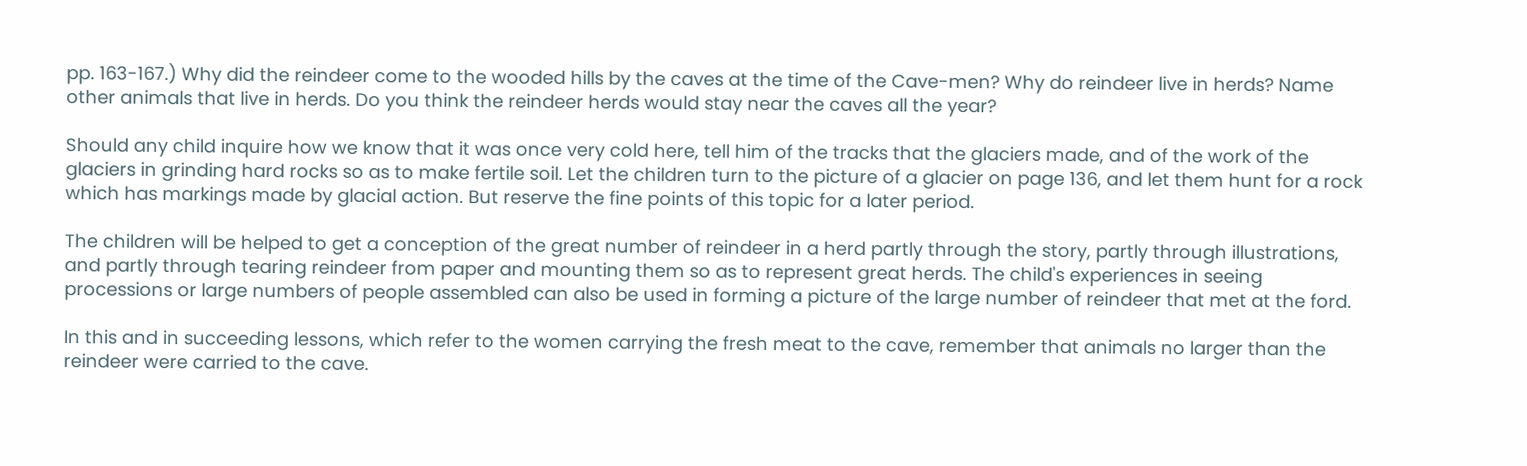pp. 163-167.) Why did the reindeer come to the wooded hills by the caves at the time of the Cave-men? Why do reindeer live in herds? Name other animals that live in herds. Do you think the reindeer herds would stay near the caves all the year?

Should any child inquire how we know that it was once very cold here, tell him of the tracks that the glaciers made, and of the work of the glaciers in grinding hard rocks so as to make fertile soil. Let the children turn to the picture of a glacier on page 136, and let them hunt for a rock which has markings made by glacial action. But reserve the fine points of this topic for a later period.

The children will be helped to get a conception of the great number of reindeer in a herd partly through the story, partly through illustrations, and partly through tearing reindeer from paper and mounting them so as to represent great herds. The child's experiences in seeing processions or large numbers of people assembled can also be used in forming a picture of the large number of reindeer that met at the ford.

In this and in succeeding lessons, which refer to the women carrying the fresh meat to the cave, remember that animals no larger than the reindeer were carried to the cave.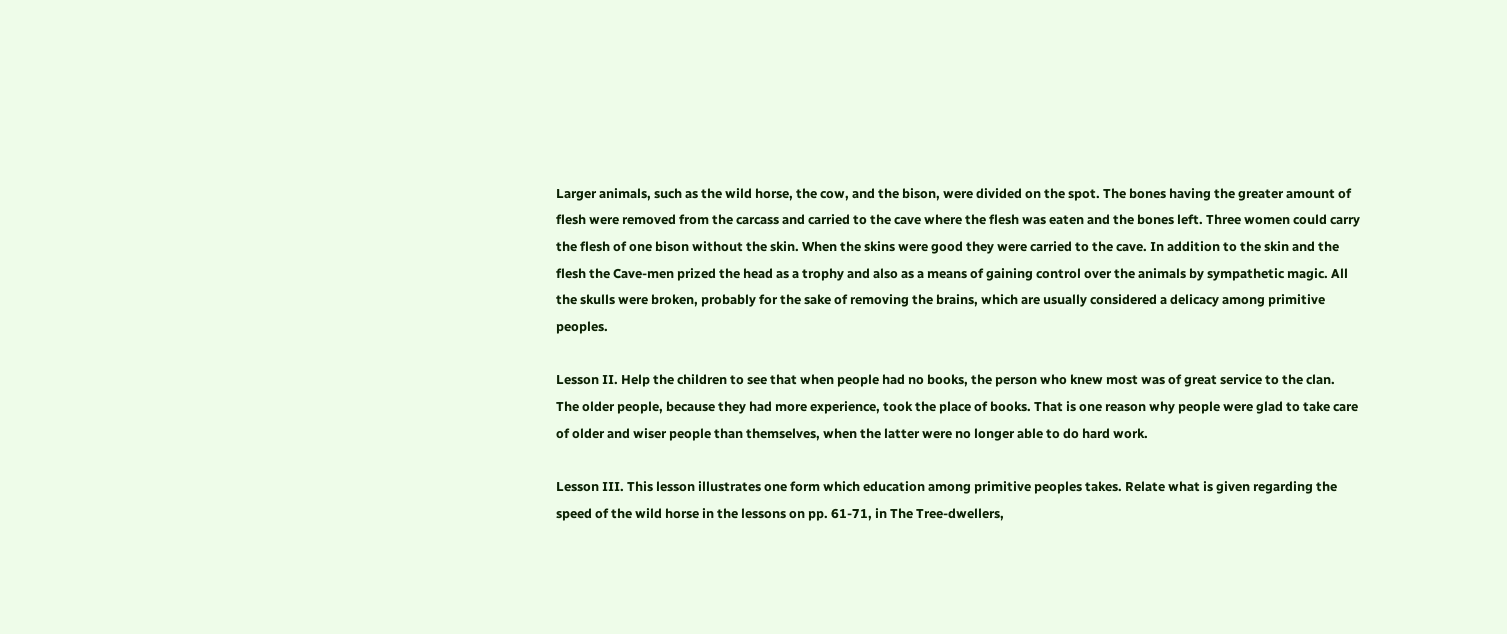Larger animals, such as the wild horse, the cow, and the bison, were divided on the spot. The bones having the greater amount of flesh were removed from the carcass and carried to the cave where the flesh was eaten and the bones left. Three women could carry the flesh of one bison without the skin. When the skins were good they were carried to the cave. In addition to the skin and the flesh the Cave-men prized the head as a trophy and also as a means of gaining control over the animals by sympathetic magic. All the skulls were broken, probably for the sake of removing the brains, which are usually considered a delicacy among primitive peoples.

Lesson II. Help the children to see that when people had no books, the person who knew most was of great service to the clan. The older people, because they had more experience, took the place of books. That is one reason why people were glad to take care of older and wiser people than themselves, when the latter were no longer able to do hard work.

Lesson III. This lesson illustrates one form which education among primitive peoples takes. Relate what is given regarding the speed of the wild horse in the lessons on pp. 61-71, in The Tree-dwellers,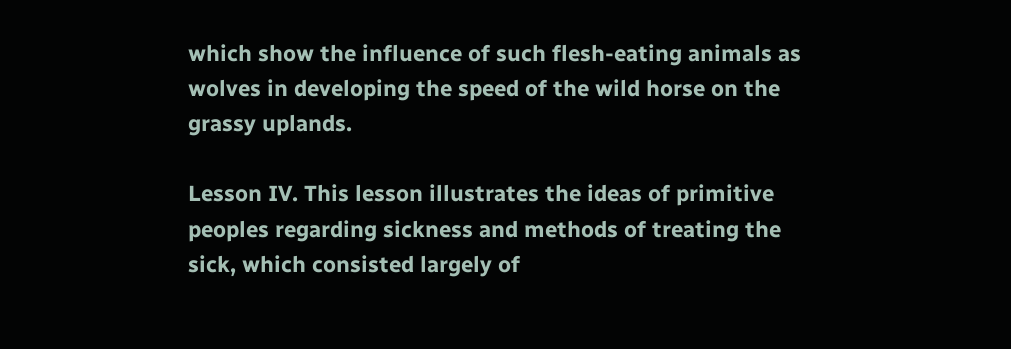which show the influence of such flesh-eating animals as wolves in developing the speed of the wild horse on the grassy uplands.

Lesson IV. This lesson illustrates the ideas of primitive peoples regarding sickness and methods of treating the sick, which consisted largely of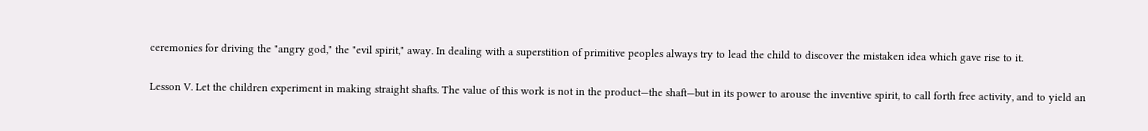ceremonies for driving the "angry god," the "evil spirit," away. In dealing with a superstition of primitive peoples always try to lead the child to discover the mistaken idea which gave rise to it.

Lesson V. Let the children experiment in making straight shafts. The value of this work is not in the product—the shaft—but in its power to arouse the inventive spirit, to call forth free activity, and to yield an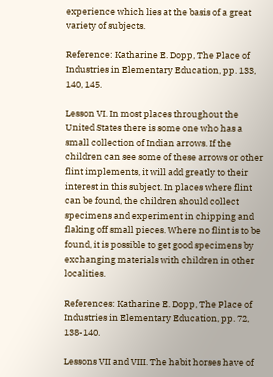experience which lies at the basis of a great variety of subjects.

Reference: Katharine E. Dopp, The Place of Industries in Elementary Education, pp. 133, 140, 145.

Lesson VI. In most places throughout the United States there is some one who has a small collection of Indian arrows. If the children can see some of these arrows or other flint implements, it will add greatly to their interest in this subject. In places where flint can be found, the children should collect specimens and experiment in chipping and flaking off small pieces. Where no flint is to be found, it is possible to get good specimens by exchanging materials with children in other localities.

References: Katharine E. Dopp, The Place of Industries in Elementary Education, pp. 72, 138-140.

Lessons VII and VIII. The habit horses have of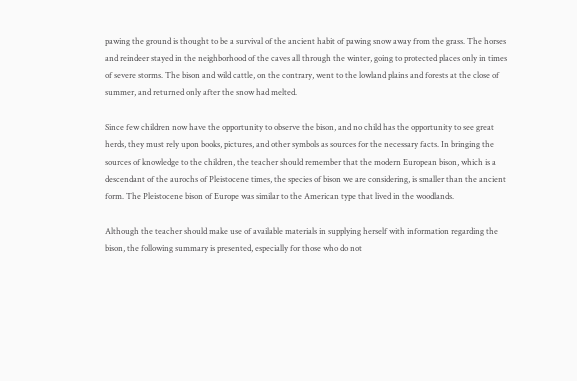pawing the ground is thought to be a survival of the ancient habit of pawing snow away from the grass. The horses and reindeer stayed in the neighborhood of the caves all through the winter, going to protected places only in times of severe storms. The bison and wild cattle, on the contrary, went to the lowland plains and forests at the close of summer, and returned only after the snow had melted.

Since few children now have the opportunity to observe the bison, and no child has the opportunity to see great herds, they must rely upon books, pictures, and other symbols as sources for the necessary facts. In bringing the sources of knowledge to the children, the teacher should remember that the modern European bison, which is a descendant of the aurochs of Pleistocene times, the species of bison we are considering, is smaller than the ancient form. The Pleistocene bison of Europe was similar to the American type that lived in the woodlands.

Although the teacher should make use of available materials in supplying herself with information regarding the bison, the following summary is presented, especially for those who do not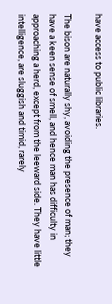have access to public libraries.

The bison are naturally shy, avoiding the presence of man; they have a keen sense of smell, and hence man has difficulty in approaching a herd, except from the leeward side. They have little intelligence, are sluggish and timid, rarely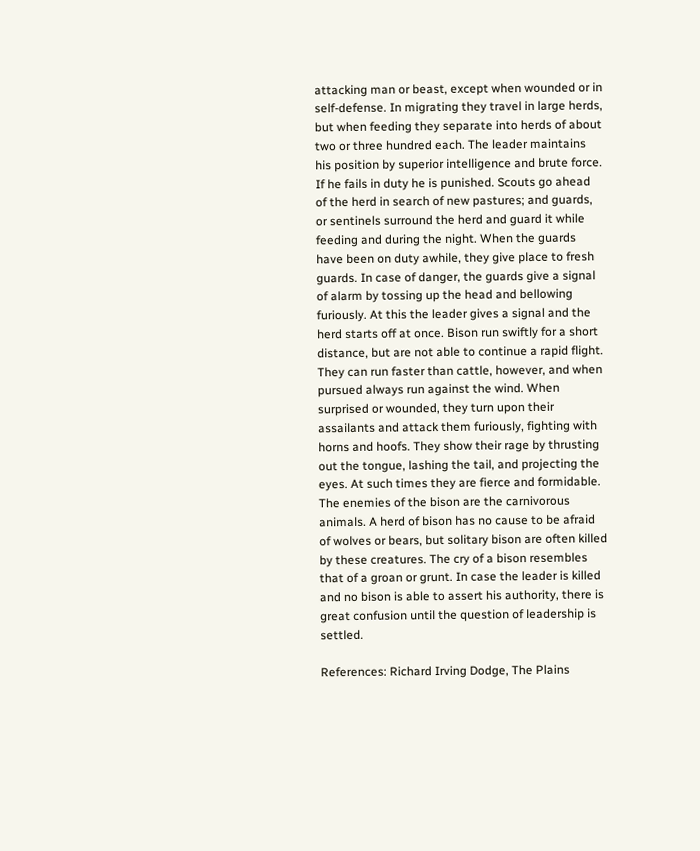attacking man or beast, except when wounded or in self-defense. In migrating they travel in large herds, but when feeding they separate into herds of about two or three hundred each. The leader maintains his position by superior intelligence and brute force. If he fails in duty he is punished. Scouts go ahead of the herd in search of new pastures; and guards, or sentinels surround the herd and guard it while feeding and during the night. When the guards have been on duty awhile, they give place to fresh guards. In case of danger, the guards give a signal of alarm by tossing up the head and bellowing furiously. At this the leader gives a signal and the herd starts off at once. Bison run swiftly for a short distance, but are not able to continue a rapid flight. They can run faster than cattle, however, and when pursued always run against the wind. When surprised or wounded, they turn upon their assailants and attack them furiously, fighting with horns and hoofs. They show their rage by thrusting out the tongue, lashing the tail, and projecting the eyes. At such times they are fierce and formidable. The enemies of the bison are the carnivorous animals. A herd of bison has no cause to be afraid of wolves or bears, but solitary bison are often killed by these creatures. The cry of a bison resembles that of a groan or grunt. In case the leader is killed and no bison is able to assert his authority, there is great confusion until the question of leadership is settled.

References: Richard Irving Dodge, The Plains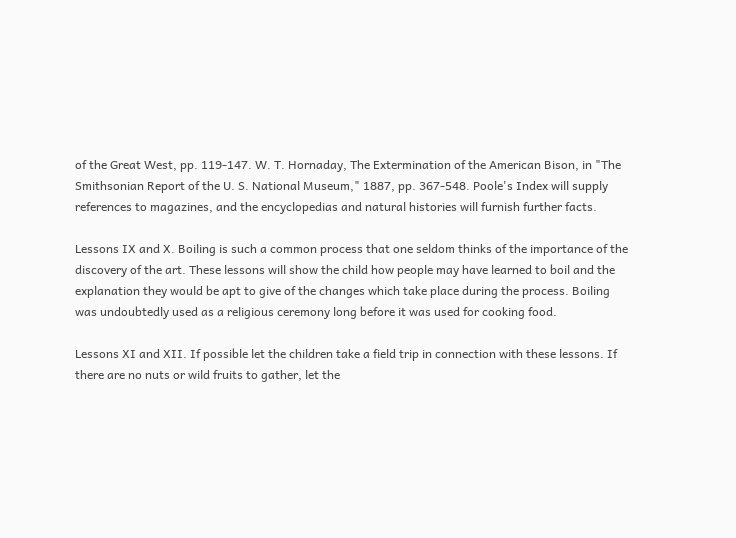of the Great West, pp. 119-147. W. T. Hornaday, The Extermination of the American Bison, in "The Smithsonian Report of the U. S. National Museum," 1887, pp. 367-548. Poole's Index will supply references to magazines, and the encyclopedias and natural histories will furnish further facts.

Lessons IX and X. Boiling is such a common process that one seldom thinks of the importance of the discovery of the art. These lessons will show the child how people may have learned to boil and the explanation they would be apt to give of the changes which take place during the process. Boiling was undoubtedly used as a religious ceremony long before it was used for cooking food.

Lessons XI and XII. If possible let the children take a field trip in connection with these lessons. If there are no nuts or wild fruits to gather, let the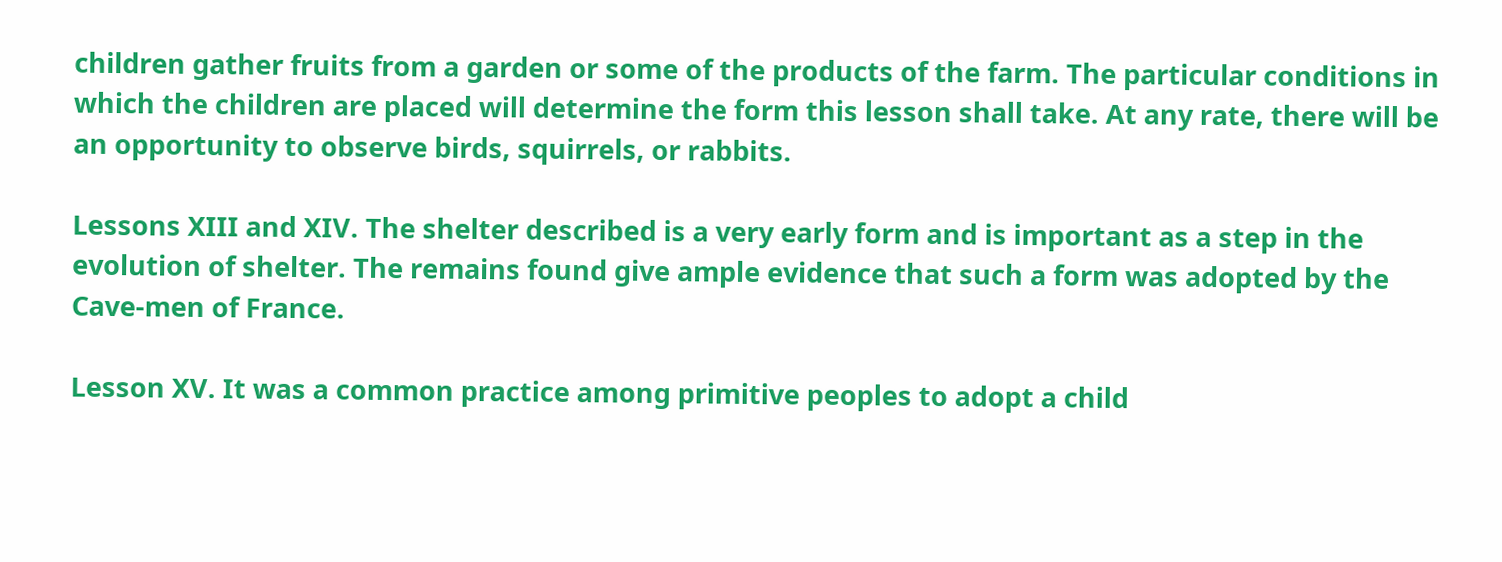children gather fruits from a garden or some of the products of the farm. The particular conditions in which the children are placed will determine the form this lesson shall take. At any rate, there will be an opportunity to observe birds, squirrels, or rabbits.

Lessons XIII and XIV. The shelter described is a very early form and is important as a step in the evolution of shelter. The remains found give ample evidence that such a form was adopted by the Cave-men of France.

Lesson XV. It was a common practice among primitive peoples to adopt a child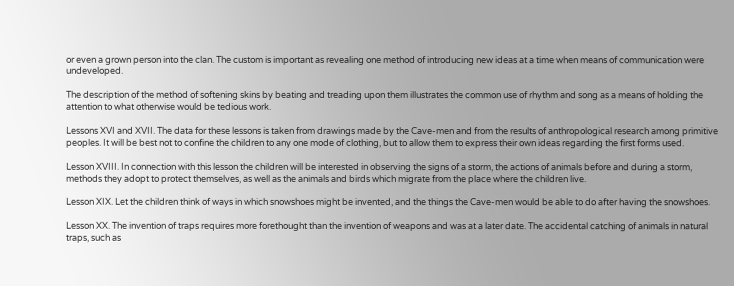or even a grown person into the clan. The custom is important as revealing one method of introducing new ideas at a time when means of communication were undeveloped.

The description of the method of softening skins by beating and treading upon them illustrates the common use of rhythm and song as a means of holding the attention to what otherwise would be tedious work.

Lessons XVI and XVII. The data for these lessons is taken from drawings made by the Cave-men and from the results of anthropological research among primitive peoples. It will be best not to confine the children to any one mode of clothing, but to allow them to express their own ideas regarding the first forms used.

Lesson XVIII. In connection with this lesson the children will be interested in observing the signs of a storm, the actions of animals before and during a storm, methods they adopt to protect themselves, as well as the animals and birds which migrate from the place where the children live.

Lesson XIX. Let the children think of ways in which snowshoes might be invented, and the things the Cave-men would be able to do after having the snowshoes.

Lesson XX. The invention of traps requires more forethought than the invention of weapons and was at a later date. The accidental catching of animals in natural traps, such as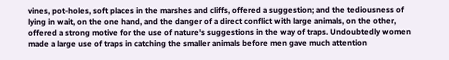vines, pot-holes, soft places in the marshes and cliffs, offered a suggestion; and the tediousness of lying in wait, on the one hand, and the danger of a direct conflict with large animals, on the other, offered a strong motive for the use of nature's suggestions in the way of traps. Undoubtedly women made a large use of traps in catching the smaller animals before men gave much attention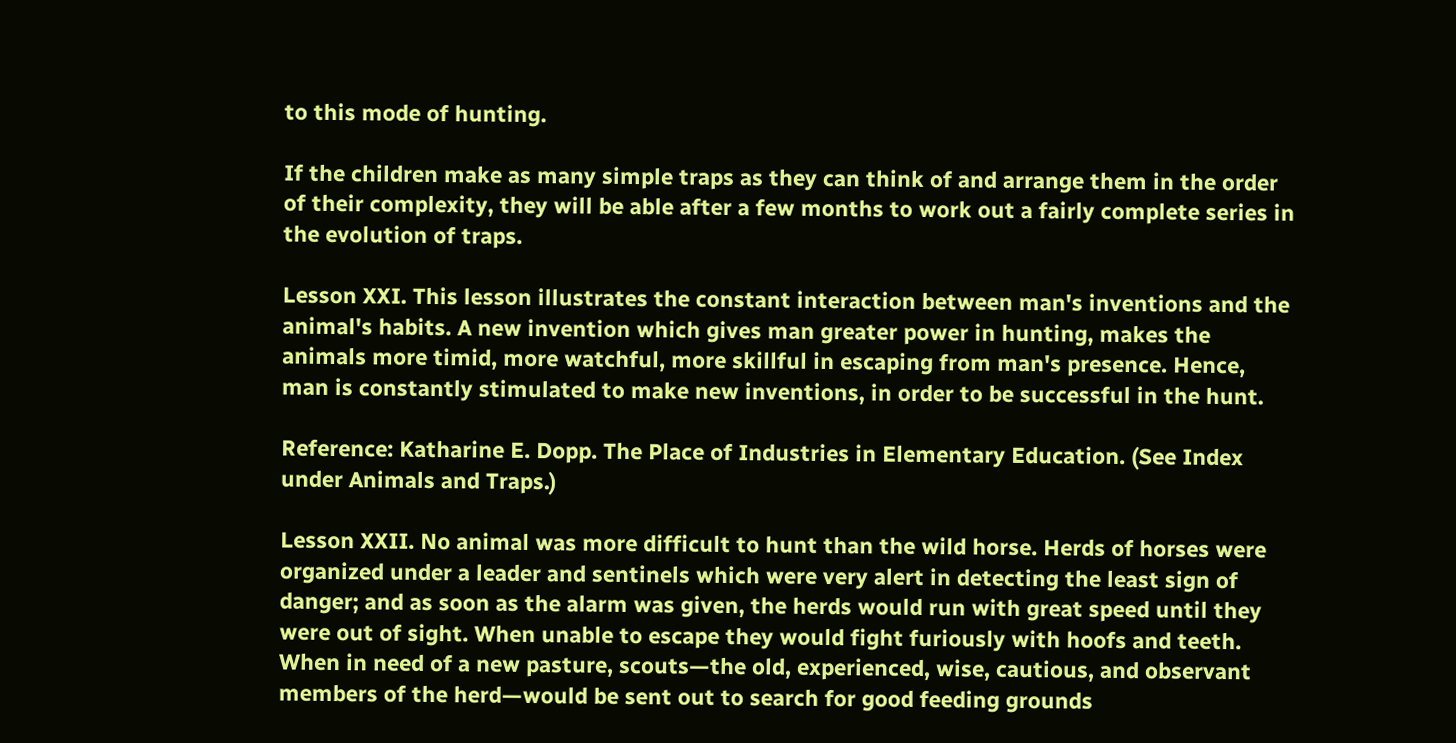to this mode of hunting.

If the children make as many simple traps as they can think of and arrange them in the order of their complexity, they will be able after a few months to work out a fairly complete series in the evolution of traps.

Lesson XXI. This lesson illustrates the constant interaction between man's inventions and the animal's habits. A new invention which gives man greater power in hunting, makes the animals more timid, more watchful, more skillful in escaping from man's presence. Hence, man is constantly stimulated to make new inventions, in order to be successful in the hunt.

Reference: Katharine E. Dopp. The Place of Industries in Elementary Education. (See Index under Animals and Traps.)

Lesson XXII. No animal was more difficult to hunt than the wild horse. Herds of horses were organized under a leader and sentinels which were very alert in detecting the least sign of danger; and as soon as the alarm was given, the herds would run with great speed until they were out of sight. When unable to escape they would fight furiously with hoofs and teeth. When in need of a new pasture, scouts—the old, experienced, wise, cautious, and observant members of the herd—would be sent out to search for good feeding grounds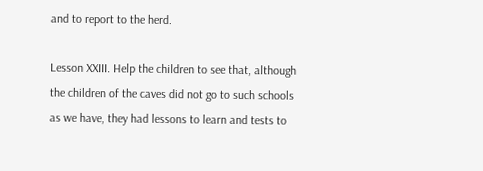and to report to the herd.

Lesson XXIII. Help the children to see that, although the children of the caves did not go to such schools as we have, they had lessons to learn and tests to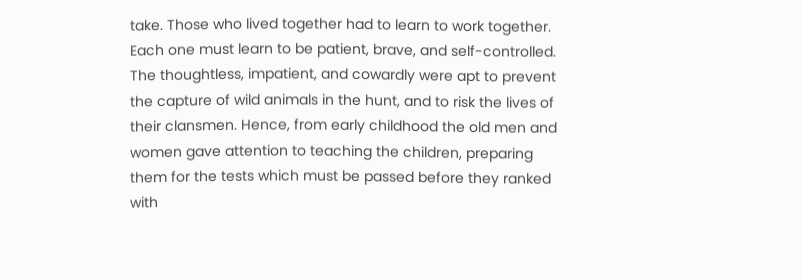take. Those who lived together had to learn to work together. Each one must learn to be patient, brave, and self-controlled. The thoughtless, impatient, and cowardly were apt to prevent the capture of wild animals in the hunt, and to risk the lives of their clansmen. Hence, from early childhood the old men and women gave attention to teaching the children, preparing them for the tests which must be passed before they ranked with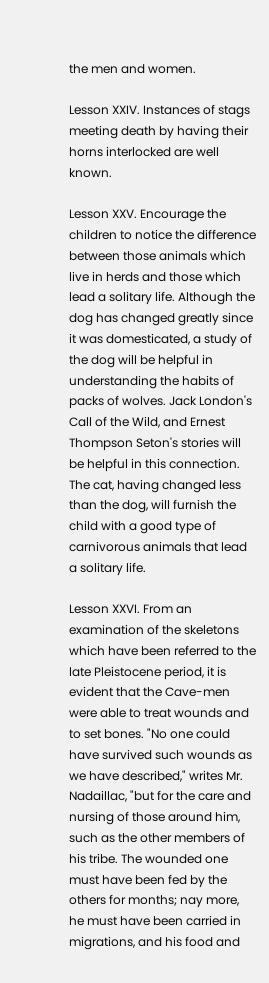the men and women.

Lesson XXIV. Instances of stags meeting death by having their horns interlocked are well known.

Lesson XXV. Encourage the children to notice the difference between those animals which live in herds and those which lead a solitary life. Although the dog has changed greatly since it was domesticated, a study of the dog will be helpful in understanding the habits of packs of wolves. Jack London's Call of the Wild, and Ernest Thompson Seton's stories will be helpful in this connection. The cat, having changed less than the dog, will furnish the child with a good type of carnivorous animals that lead a solitary life.

Lesson XXVI. From an examination of the skeletons which have been referred to the late Pleistocene period, it is evident that the Cave-men were able to treat wounds and to set bones. "No one could have survived such wounds as we have described," writes Mr. Nadaillac, "but for the care and nursing of those around him, such as the other members of his tribe. The wounded one must have been fed by the others for months; nay more, he must have been carried in migrations, and his food and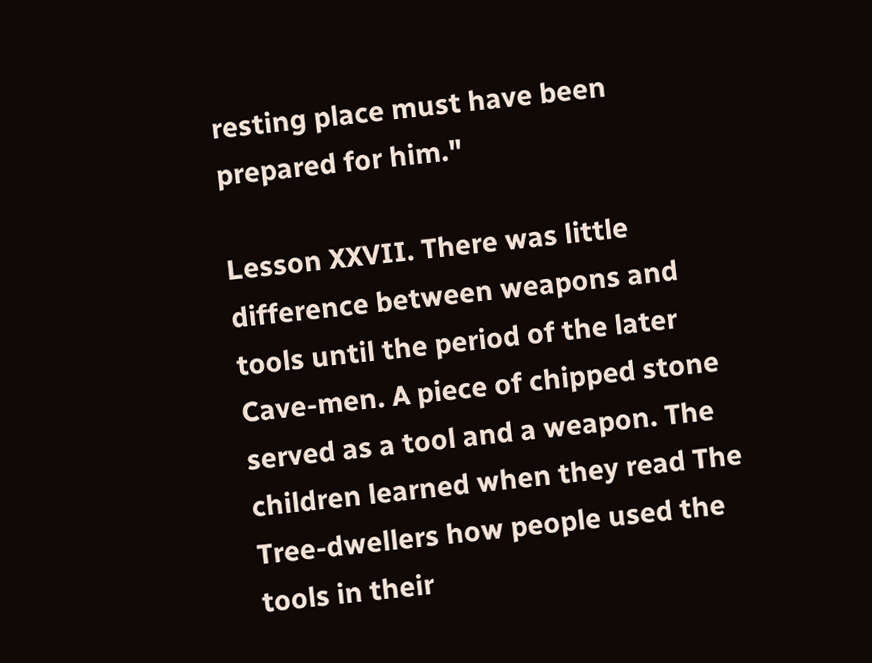resting place must have been prepared for him."

Lesson XXVII. There was little difference between weapons and tools until the period of the later Cave-men. A piece of chipped stone served as a tool and a weapon. The children learned when they read The Tree-dwellers how people used the tools in their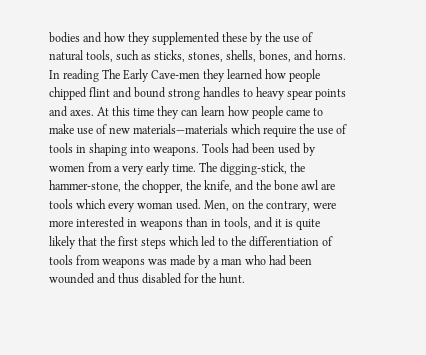bodies and how they supplemented these by the use of natural tools, such as sticks, stones, shells, bones, and horns. In reading The Early Cave-men they learned how people chipped flint and bound strong handles to heavy spear points and axes. At this time they can learn how people came to make use of new materials—materials which require the use of tools in shaping into weapons. Tools had been used by women from a very early time. The digging-stick, the hammer-stone, the chopper, the knife, and the bone awl are tools which every woman used. Men, on the contrary, were more interested in weapons than in tools, and it is quite likely that the first steps which led to the differentiation of tools from weapons was made by a man who had been wounded and thus disabled for the hunt.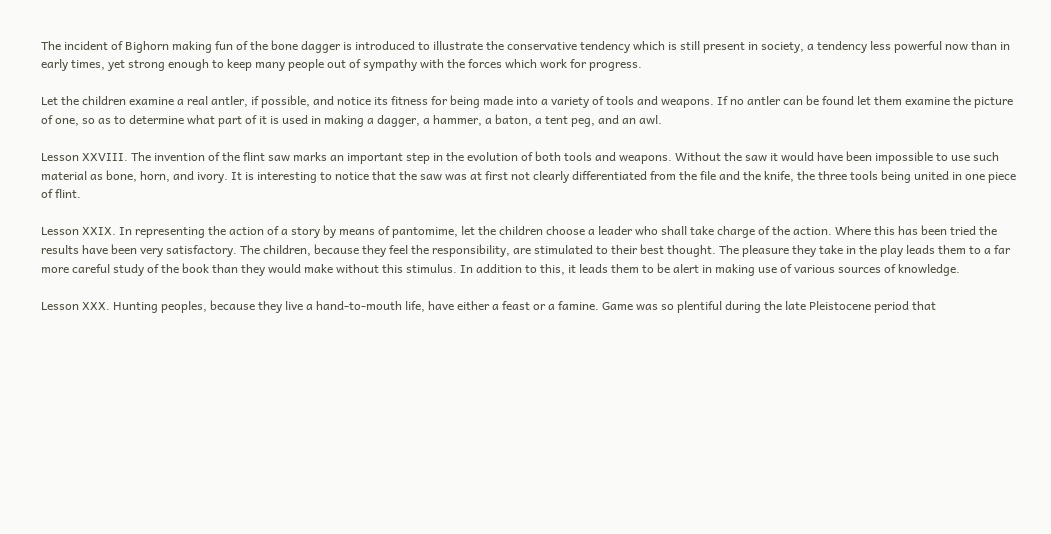The incident of Bighorn making fun of the bone dagger is introduced to illustrate the conservative tendency which is still present in society, a tendency less powerful now than in early times, yet strong enough to keep many people out of sympathy with the forces which work for progress.

Let the children examine a real antler, if possible, and notice its fitness for being made into a variety of tools and weapons. If no antler can be found let them examine the picture of one, so as to determine what part of it is used in making a dagger, a hammer, a baton, a tent peg, and an awl.

Lesson XXVIII. The invention of the flint saw marks an important step in the evolution of both tools and weapons. Without the saw it would have been impossible to use such material as bone, horn, and ivory. It is interesting to notice that the saw was at first not clearly differentiated from the file and the knife, the three tools being united in one piece of flint.

Lesson XXIX. In representing the action of a story by means of pantomime, let the children choose a leader who shall take charge of the action. Where this has been tried the results have been very satisfactory. The children, because they feel the responsibility, are stimulated to their best thought. The pleasure they take in the play leads them to a far more careful study of the book than they would make without this stimulus. In addition to this, it leads them to be alert in making use of various sources of knowledge.

Lesson XXX. Hunting peoples, because they live a hand-to-mouth life, have either a feast or a famine. Game was so plentiful during the late Pleistocene period that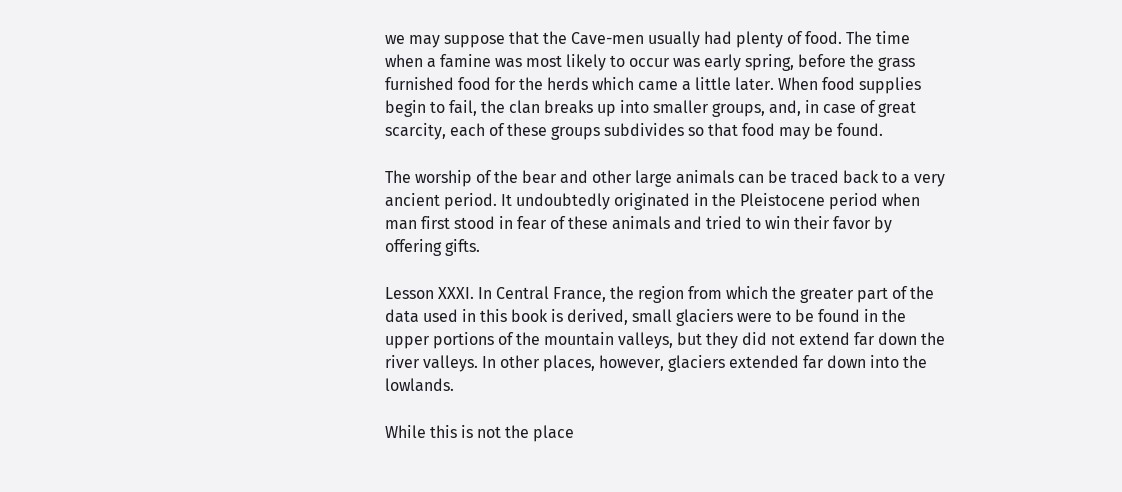we may suppose that the Cave-men usually had plenty of food. The time when a famine was most likely to occur was early spring, before the grass furnished food for the herds which came a little later. When food supplies begin to fail, the clan breaks up into smaller groups, and, in case of great scarcity, each of these groups subdivides so that food may be found.

The worship of the bear and other large animals can be traced back to a very ancient period. It undoubtedly originated in the Pleistocene period when man first stood in fear of these animals and tried to win their favor by offering gifts.

Lesson XXXI. In Central France, the region from which the greater part of the data used in this book is derived, small glaciers were to be found in the upper portions of the mountain valleys, but they did not extend far down the river valleys. In other places, however, glaciers extended far down into the lowlands.

While this is not the place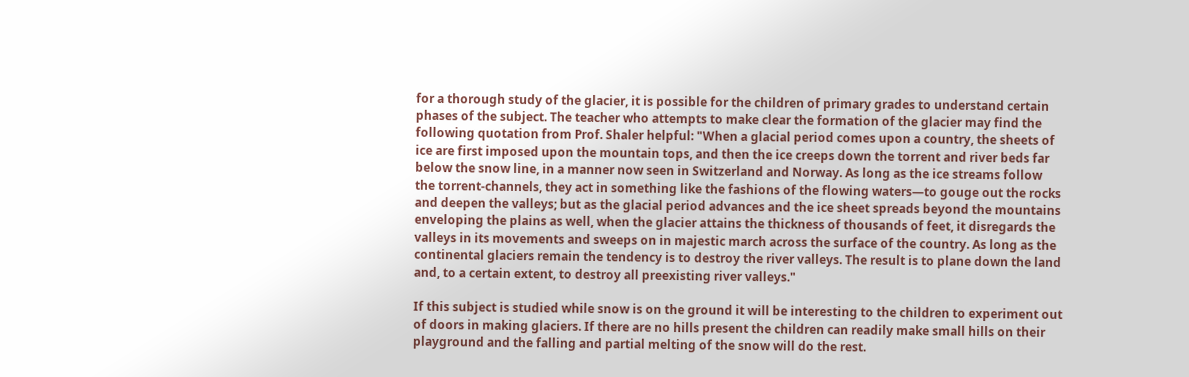for a thorough study of the glacier, it is possible for the children of primary grades to understand certain phases of the subject. The teacher who attempts to make clear the formation of the glacier may find the following quotation from Prof. Shaler helpful: "When a glacial period comes upon a country, the sheets of ice are first imposed upon the mountain tops, and then the ice creeps down the torrent and river beds far below the snow line, in a manner now seen in Switzerland and Norway. As long as the ice streams follow the torrent-channels, they act in something like the fashions of the flowing waters—to gouge out the rocks and deepen the valleys; but as the glacial period advances and the ice sheet spreads beyond the mountains enveloping the plains as well, when the glacier attains the thickness of thousands of feet, it disregards the valleys in its movements and sweeps on in majestic march across the surface of the country. As long as the continental glaciers remain the tendency is to destroy the river valleys. The result is to plane down the land and, to a certain extent, to destroy all preexisting river valleys."

If this subject is studied while snow is on the ground it will be interesting to the children to experiment out of doors in making glaciers. If there are no hills present the children can readily make small hills on their playground and the falling and partial melting of the snow will do the rest.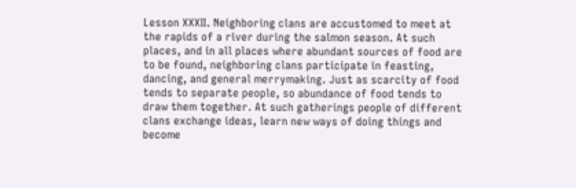Lesson XXXII. Neighboring clans are accustomed to meet at the rapids of a river during the salmon season. At such places, and in all places where abundant sources of food are to be found, neighboring clans participate in feasting, dancing, and general merrymaking. Just as scarcity of food tends to separate people, so abundance of food tends to draw them together. At such gatherings people of different clans exchange ideas, learn new ways of doing things and become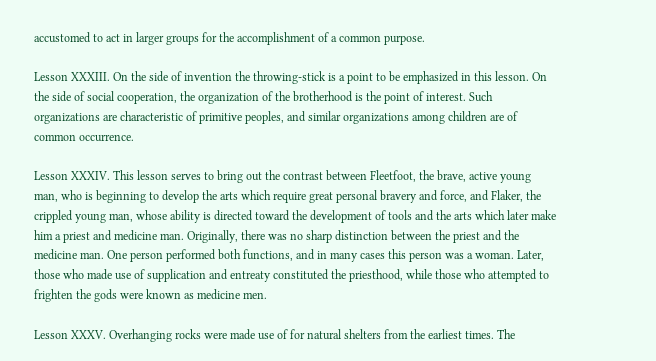accustomed to act in larger groups for the accomplishment of a common purpose.

Lesson XXXIII. On the side of invention the throwing-stick is a point to be emphasized in this lesson. On the side of social cooperation, the organization of the brotherhood is the point of interest. Such organizations are characteristic of primitive peoples, and similar organizations among children are of common occurrence.

Lesson XXXIV. This lesson serves to bring out the contrast between Fleetfoot, the brave, active young man, who is beginning to develop the arts which require great personal bravery and force, and Flaker, the crippled young man, whose ability is directed toward the development of tools and the arts which later make him a priest and medicine man. Originally, there was no sharp distinction between the priest and the medicine man. One person performed both functions, and in many cases this person was a woman. Later, those who made use of supplication and entreaty constituted the priesthood, while those who attempted to frighten the gods were known as medicine men.

Lesson XXXV. Overhanging rocks were made use of for natural shelters from the earliest times. The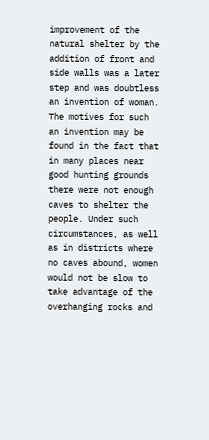improvement of the natural shelter by the addition of front and side walls was a later step and was doubtless an invention of woman. The motives for such an invention may be found in the fact that in many places near good hunting grounds there were not enough caves to shelter the people. Under such circumstances, as well as in districts where no caves abound, women would not be slow to take advantage of the overhanging rocks and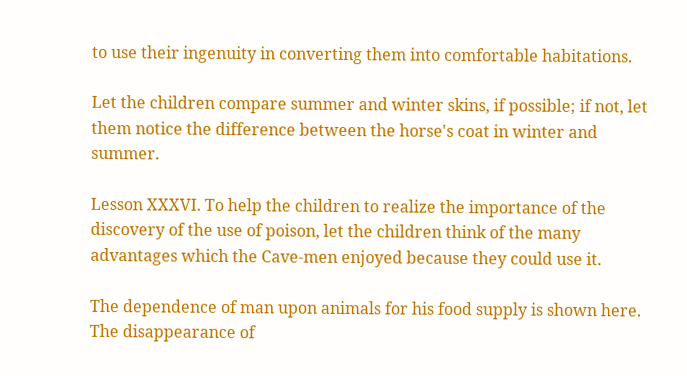to use their ingenuity in converting them into comfortable habitations.

Let the children compare summer and winter skins, if possible; if not, let them notice the difference between the horse's coat in winter and summer.

Lesson XXXVI. To help the children to realize the importance of the discovery of the use of poison, let the children think of the many advantages which the Cave-men enjoyed because they could use it.

The dependence of man upon animals for his food supply is shown here. The disappearance of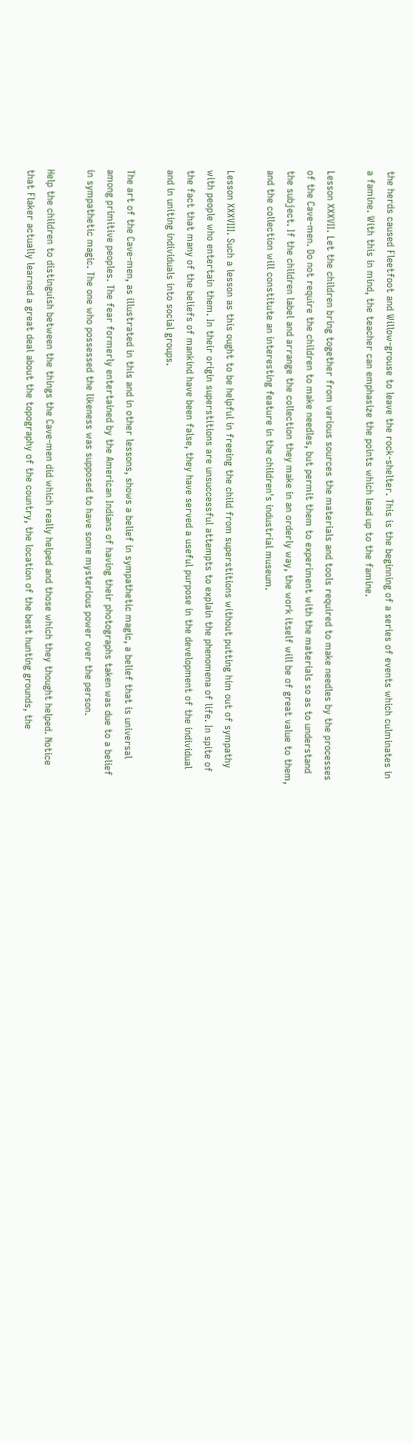the herds caused Fleetfoot and Willow-grouse to leave the rock-shelter. This is the beginning of a series of events which culminates in a famine. With this in mind, the teacher can emphasize the points which lead up to the famine.

Lesson XXXVII. Let the children bring together from various sources the materials and tools required to make needles by the processes of the Cave-men. Do not require the children to make needles, but permit them to experiment with the materials so as to understand the subject. If the children label and arrange the collection they make in an orderly way, the work itself will be of great value to them, and the collection will constitute an interesting feature in the children's industrial museum.

Lesson XXXVIII. Such a lesson as this ought to be helpful in freeing the child from superstitions without putting him out of sympathy with people who entertain them. In their origin superstitions are unsuccessful attempts to explain the phenomena of life. In spite of the fact that many of the beliefs of mankind have been false, they have served a useful purpose in the development of the individual and in uniting individuals into social groups.

The art of the Cave-men, as illustrated in this and in other lessons, shows a belief in sympathetic magic, a belief that is universal among primitive peoples. The fear formerly entertained by the American Indians of having their photographs taken was due to a belief in sympathetic magic. The one who possessed the likeness was supposed to have some mysterious power over the person.

Help the children to distinguish between the things the Cave-men did which really helped and those which they thought helped. Notice that Flaker actually learned a great deal about the topography of the country, the location of the best hunting grounds, the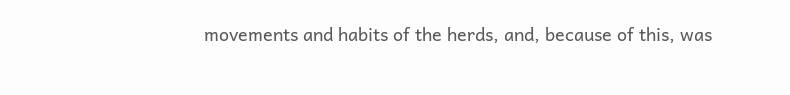movements and habits of the herds, and, because of this, was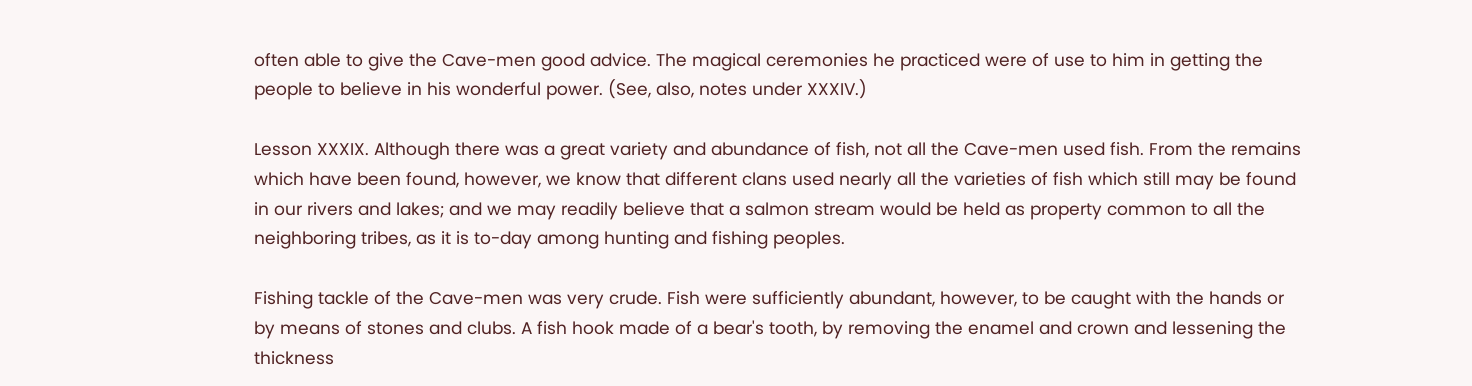often able to give the Cave-men good advice. The magical ceremonies he practiced were of use to him in getting the people to believe in his wonderful power. (See, also, notes under XXXIV.)

Lesson XXXIX. Although there was a great variety and abundance of fish, not all the Cave-men used fish. From the remains which have been found, however, we know that different clans used nearly all the varieties of fish which still may be found in our rivers and lakes; and we may readily believe that a salmon stream would be held as property common to all the neighboring tribes, as it is to-day among hunting and fishing peoples.

Fishing tackle of the Cave-men was very crude. Fish were sufficiently abundant, however, to be caught with the hands or by means of stones and clubs. A fish hook made of a bear's tooth, by removing the enamel and crown and lessening the thickness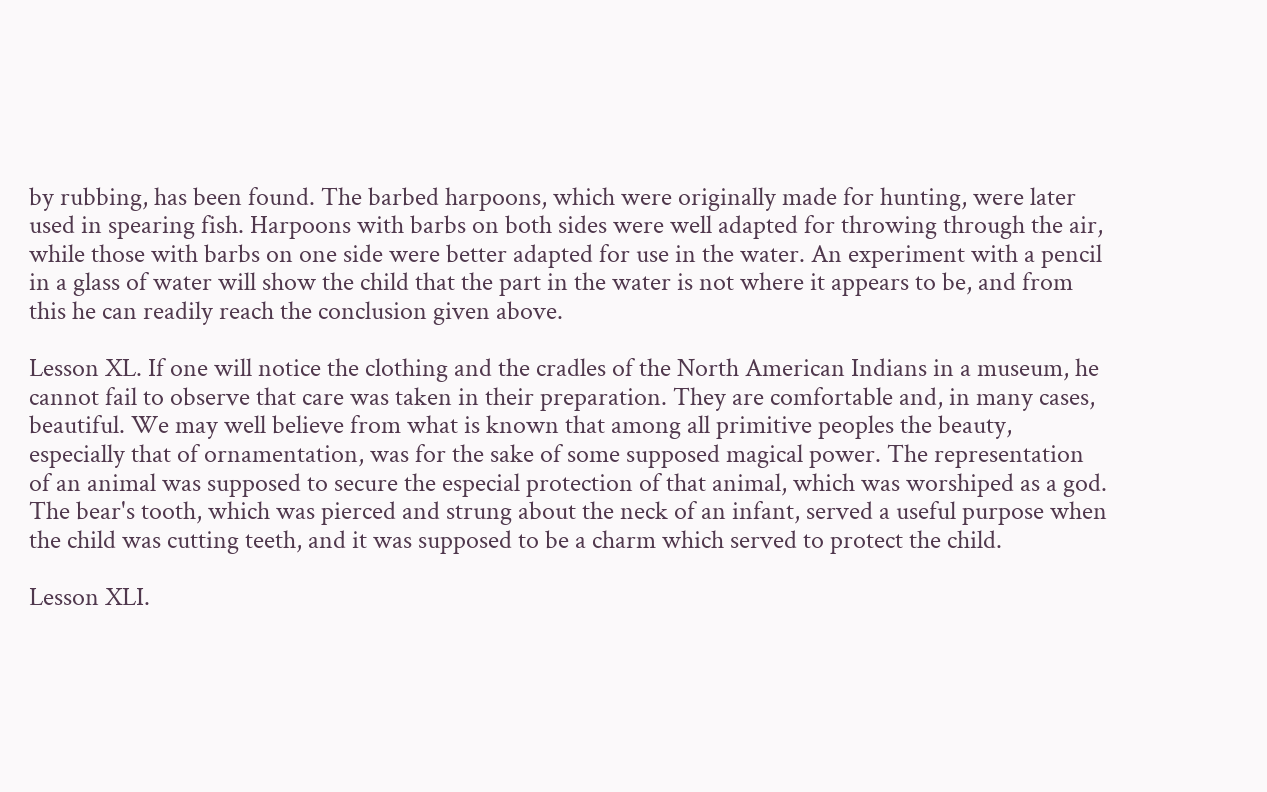by rubbing, has been found. The barbed harpoons, which were originally made for hunting, were later used in spearing fish. Harpoons with barbs on both sides were well adapted for throwing through the air, while those with barbs on one side were better adapted for use in the water. An experiment with a pencil in a glass of water will show the child that the part in the water is not where it appears to be, and from this he can readily reach the conclusion given above.

Lesson XL. If one will notice the clothing and the cradles of the North American Indians in a museum, he cannot fail to observe that care was taken in their preparation. They are comfortable and, in many cases, beautiful. We may well believe from what is known that among all primitive peoples the beauty, especially that of ornamentation, was for the sake of some supposed magical power. The representation of an animal was supposed to secure the especial protection of that animal, which was worshiped as a god. The bear's tooth, which was pierced and strung about the neck of an infant, served a useful purpose when the child was cutting teeth, and it was supposed to be a charm which served to protect the child.

Lesson XLI.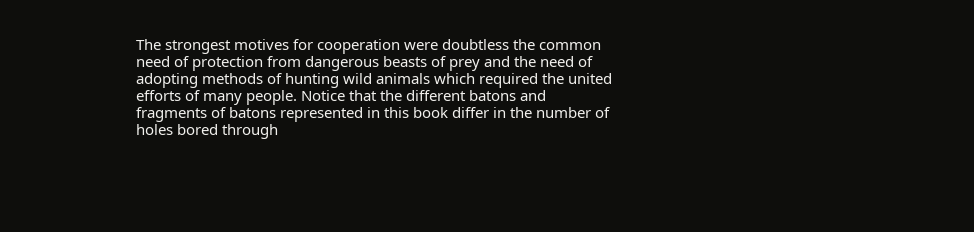The strongest motives for cooperation were doubtless the common need of protection from dangerous beasts of prey and the need of adopting methods of hunting wild animals which required the united efforts of many people. Notice that the different batons and fragments of batons represented in this book differ in the number of holes bored through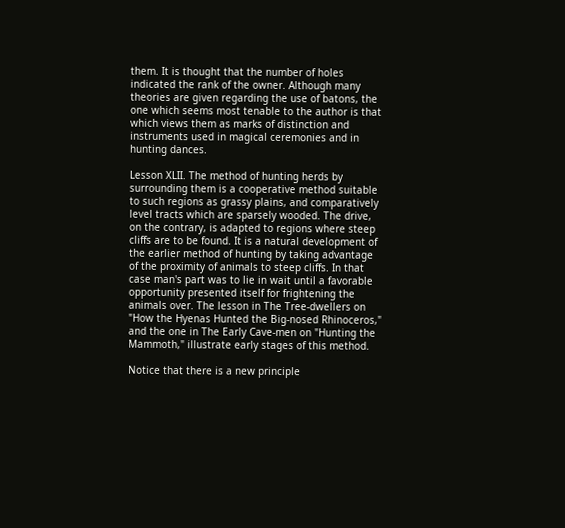them. It is thought that the number of holes indicated the rank of the owner. Although many theories are given regarding the use of batons, the one which seems most tenable to the author is that which views them as marks of distinction and instruments used in magical ceremonies and in hunting dances.

Lesson XLII. The method of hunting herds by surrounding them is a cooperative method suitable to such regions as grassy plains, and comparatively level tracts which are sparsely wooded. The drive, on the contrary, is adapted to regions where steep cliffs are to be found. It is a natural development of the earlier method of hunting by taking advantage of the proximity of animals to steep cliffs. In that case man's part was to lie in wait until a favorable opportunity presented itself for frightening the animals over. The lesson in The Tree-dwellers on "How the Hyenas Hunted the Big-nosed Rhinoceros," and the one in The Early Cave-men on "Hunting the Mammoth," illustrate early stages of this method.

Notice that there is a new principle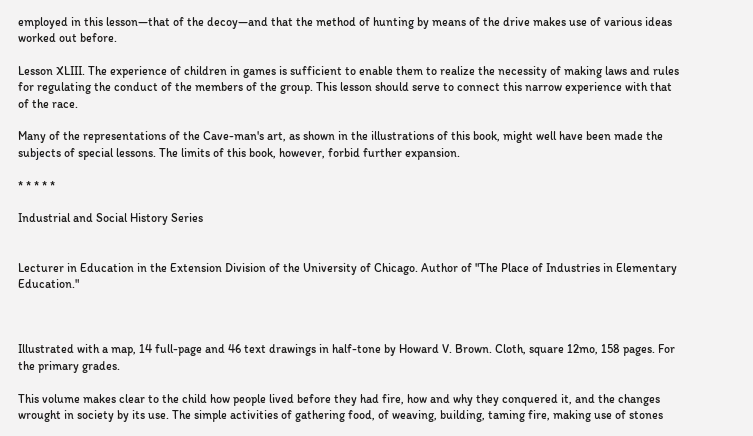employed in this lesson—that of the decoy—and that the method of hunting by means of the drive makes use of various ideas worked out before.

Lesson XLIII. The experience of children in games is sufficient to enable them to realize the necessity of making laws and rules for regulating the conduct of the members of the group. This lesson should serve to connect this narrow experience with that of the race.

Many of the representations of the Cave-man's art, as shown in the illustrations of this book, might well have been made the subjects of special lessons. The limits of this book, however, forbid further expansion.

* * * * *

Industrial and Social History Series


Lecturer in Education in the Extension Division of the University of Chicago. Author of "The Place of Industries in Elementary Education."



Illustrated with a map, 14 full-page and 46 text drawings in half-tone by Howard V. Brown. Cloth, square 12mo, 158 pages. For the primary grades.

This volume makes clear to the child how people lived before they had fire, how and why they conquered it, and the changes wrought in society by its use. The simple activities of gathering food, of weaving, building, taming fire, making use of stones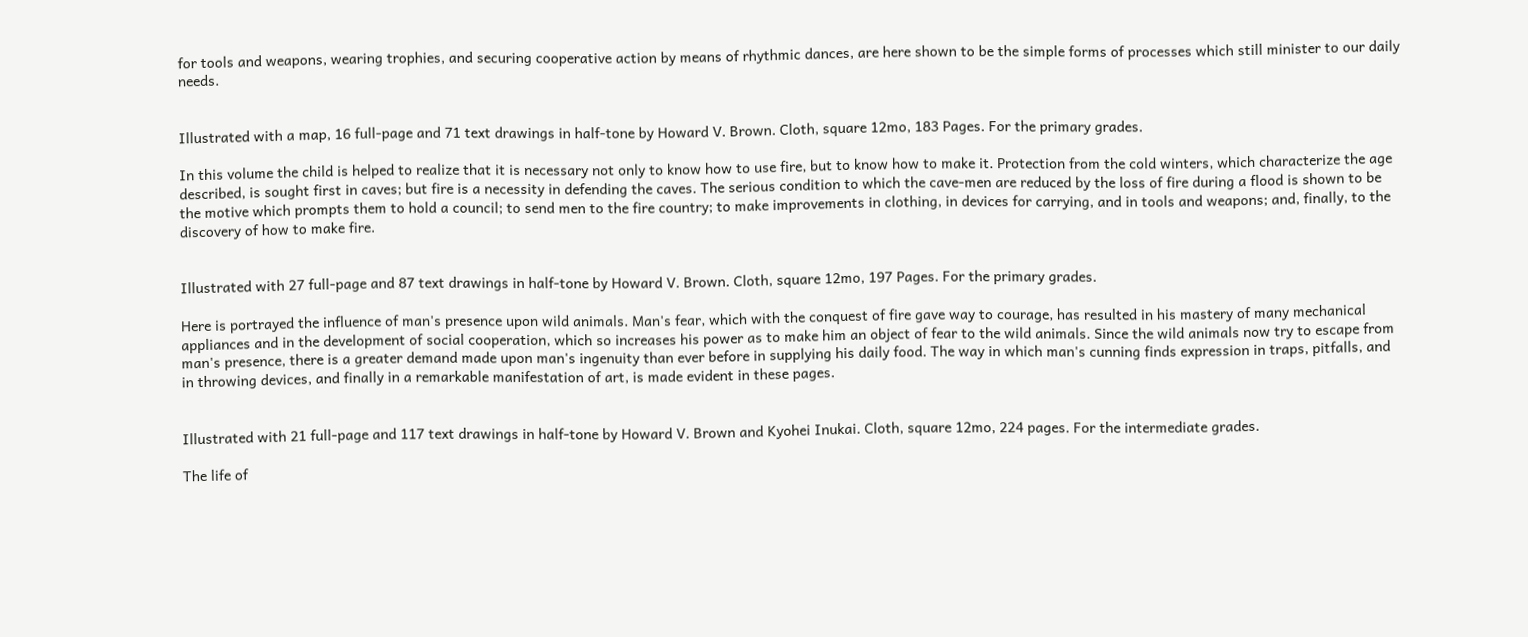for tools and weapons, wearing trophies, and securing cooperative action by means of rhythmic dances, are here shown to be the simple forms of processes which still minister to our daily needs.


Illustrated with a map, 16 full-page and 71 text drawings in half-tone by Howard V. Brown. Cloth, square 12mo, 183 Pages. For the primary grades.

In this volume the child is helped to realize that it is necessary not only to know how to use fire, but to know how to make it. Protection from the cold winters, which characterize the age described, is sought first in caves; but fire is a necessity in defending the caves. The serious condition to which the cave-men are reduced by the loss of fire during a flood is shown to be the motive which prompts them to hold a council; to send men to the fire country; to make improvements in clothing, in devices for carrying, and in tools and weapons; and, finally, to the discovery of how to make fire.


Illustrated with 27 full-page and 87 text drawings in half-tone by Howard V. Brown. Cloth, square 12mo, 197 Pages. For the primary grades.

Here is portrayed the influence of man's presence upon wild animals. Man's fear, which with the conquest of fire gave way to courage, has resulted in his mastery of many mechanical appliances and in the development of social cooperation, which so increases his power as to make him an object of fear to the wild animals. Since the wild animals now try to escape from man's presence, there is a greater demand made upon man's ingenuity than ever before in supplying his daily food. The way in which man's cunning finds expression in traps, pitfalls, and in throwing devices, and finally in a remarkable manifestation of art, is made evident in these pages.


Illustrated with 21 full-page and 117 text drawings in half-tone by Howard V. Brown and Kyohei Inukai. Cloth, square 12mo, 224 pages. For the intermediate grades.

The life of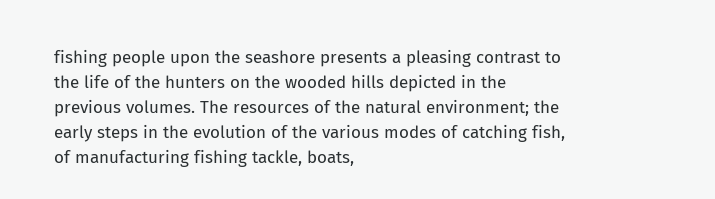fishing people upon the seashore presents a pleasing contrast to the life of the hunters on the wooded hills depicted in the previous volumes. The resources of the natural environment; the early steps in the evolution of the various modes of catching fish, of manufacturing fishing tackle, boats,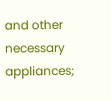and other necessary appliances;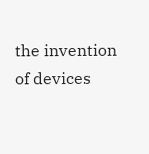the invention of devices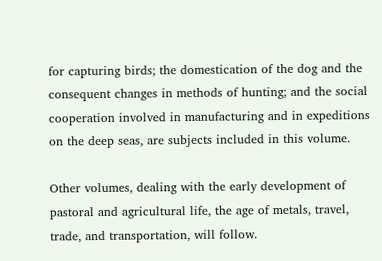for capturing birds; the domestication of the dog and the consequent changes in methods of hunting; and the social cooperation involved in manufacturing and in expeditions on the deep seas, are subjects included in this volume.

Other volumes, dealing with the early development of pastoral and agricultural life, the age of metals, travel, trade, and transportation, will follow.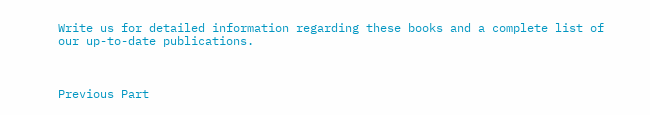Write us for detailed information regarding these books and a complete list of our up-to-date publications.



Previous Part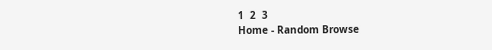1  2  3
Home - Random Browse